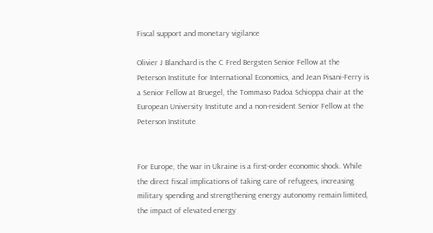Fiscal support and monetary vigilance

Olivier J Blanchard is the C Fred Bergsten Senior Fellow at the Peterson Institute for International Economics, and Jean Pisani-Ferry is a Senior Fellow at Bruegel, the Tommaso Padoa Schioppa chair at the European University Institute and a non-resident Senior Fellow at the Peterson Institute


For Europe, the war in Ukraine is a first-order economic shock. While the direct fiscal implications of taking care of refugees, increasing military spending and strengthening energy autonomy remain limited, the impact of elevated energy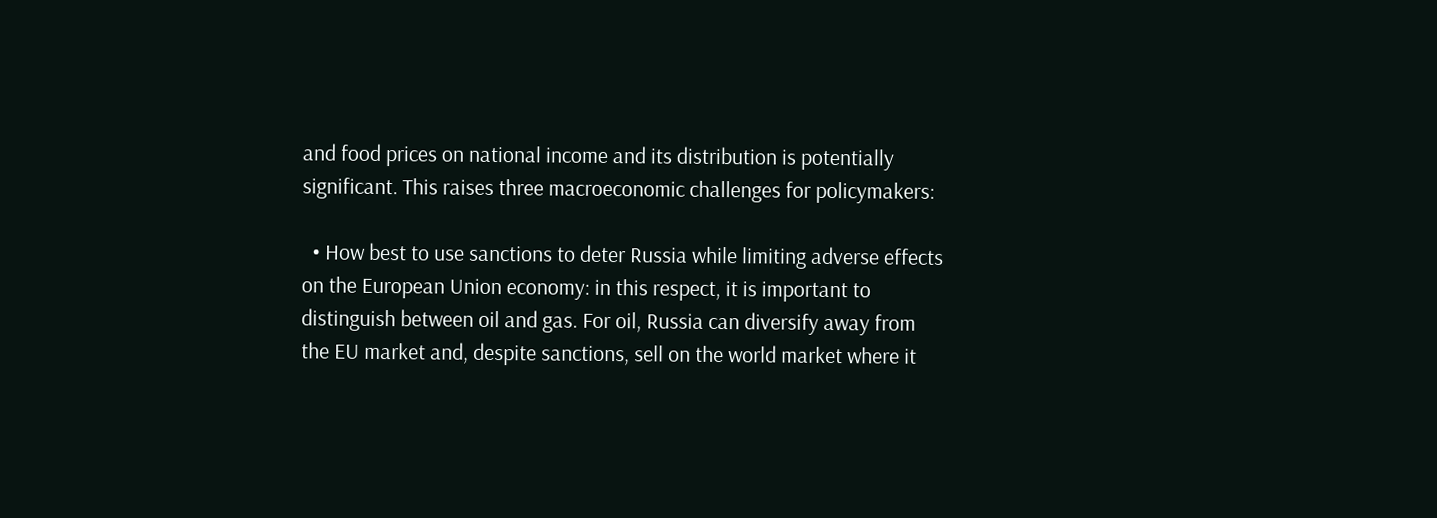and food prices on national income and its distribution is potentially significant. This raises three macroeconomic challenges for policymakers:

  • How best to use sanctions to deter Russia while limiting adverse effects on the European Union economy: in this respect, it is important to distinguish between oil and gas. For oil, Russia can diversify away from the EU market and, despite sanctions, sell on the world market where it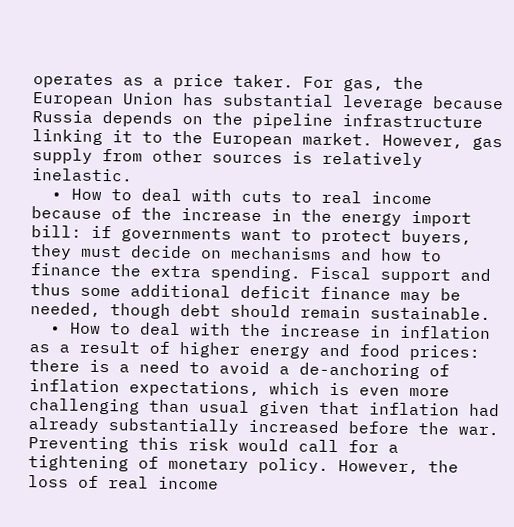operates as a price taker. For gas, the European Union has substantial leverage because Russia depends on the pipeline infrastructure linking it to the European market. However, gas supply from other sources is relatively inelastic.
  • How to deal with cuts to real income because of the increase in the energy import bill: if governments want to protect buyers, they must decide on mechanisms and how to finance the extra spending. Fiscal support and thus some additional deficit finance may be needed, though debt should remain sustainable.
  • How to deal with the increase in inflation as a result of higher energy and food prices: there is a need to avoid a de-anchoring of inflation expectations, which is even more challenging than usual given that inflation had already substantially increased before the war. Preventing this risk would call for a tightening of monetary policy. However, the loss of real income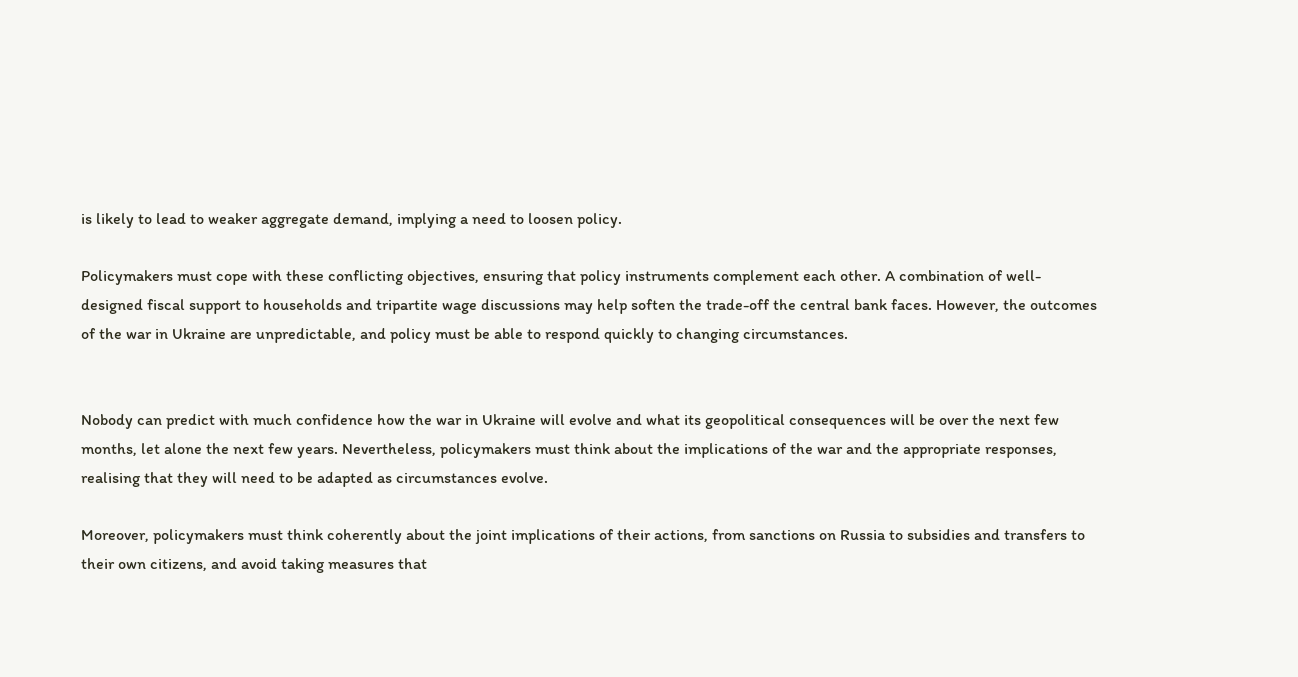is likely to lead to weaker aggregate demand, implying a need to loosen policy.

Policymakers must cope with these conflicting objectives, ensuring that policy instruments complement each other. A combination of well-designed fiscal support to households and tripartite wage discussions may help soften the trade-off the central bank faces. However, the outcomes of the war in Ukraine are unpredictable, and policy must be able to respond quickly to changing circumstances.


Nobody can predict with much confidence how the war in Ukraine will evolve and what its geopolitical consequences will be over the next few months, let alone the next few years. Nevertheless, policymakers must think about the implications of the war and the appropriate responses, realising that they will need to be adapted as circumstances evolve.

Moreover, policymakers must think coherently about the joint implications of their actions, from sanctions on Russia to subsidies and transfers to their own citizens, and avoid taking measures that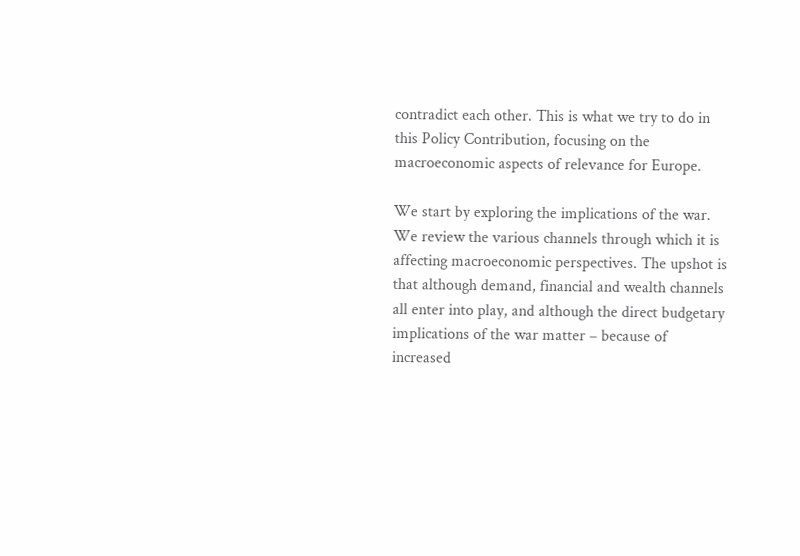contradict each other. This is what we try to do in this Policy Contribution, focusing on the macroeconomic aspects of relevance for Europe.

We start by exploring the implications of the war. We review the various channels through which it is affecting macroeconomic perspectives. The upshot is that although demand, financial and wealth channels all enter into play, and although the direct budgetary implications of the war matter – because of increased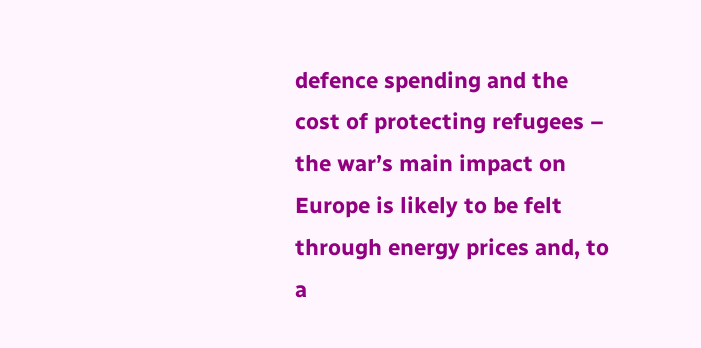defence spending and the cost of protecting refugees – the war’s main impact on Europe is likely to be felt through energy prices and, to a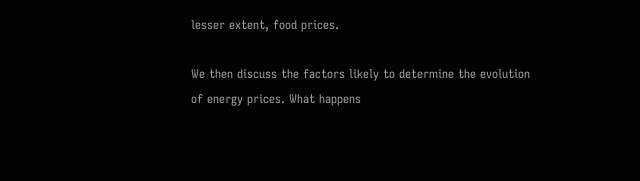lesser extent, food prices.

We then discuss the factors likely to determine the evolution of energy prices. What happens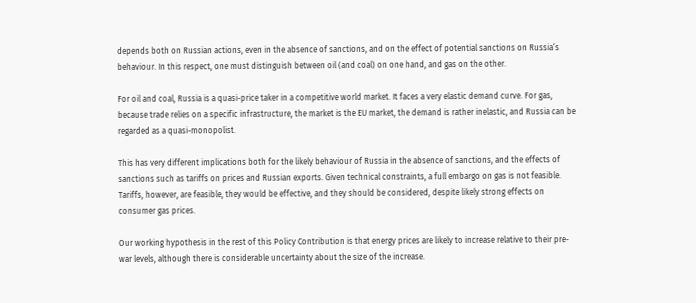depends both on Russian actions, even in the absence of sanctions, and on the effect of potential sanctions on Russia’s behaviour. In this respect, one must distinguish between oil (and coal) on one hand, and gas on the other.

For oil and coal, Russia is a quasi-price taker in a competitive world market. It faces a very elastic demand curve. For gas, because trade relies on a specific infrastructure, the market is the EU market, the demand is rather inelastic, and Russia can be regarded as a quasi-monopolist.

This has very different implications both for the likely behaviour of Russia in the absence of sanctions, and the effects of sanctions such as tariffs on prices and Russian exports. Given technical constraints, a full embargo on gas is not feasible. Tariffs, however, are feasible, they would be effective, and they should be considered, despite likely strong effects on consumer gas prices.

Our working hypothesis in the rest of this Policy Contribution is that energy prices are likely to increase relative to their pre-war levels, although there is considerable uncertainty about the size of the increase.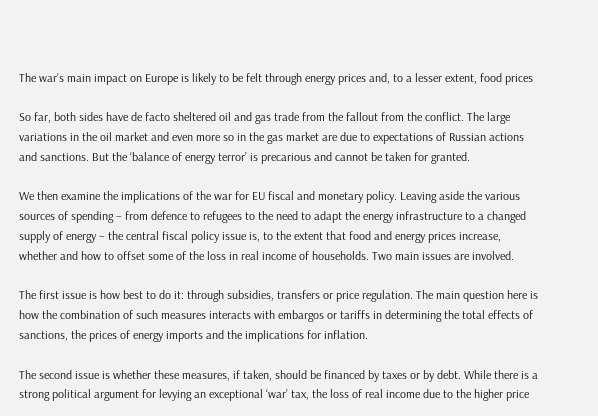The war’s main impact on Europe is likely to be felt through energy prices and, to a lesser extent, food prices

So far, both sides have de facto sheltered oil and gas trade from the fallout from the conflict. The large variations in the oil market and even more so in the gas market are due to expectations of Russian actions and sanctions. But the ‘balance of energy terror’ is precarious and cannot be taken for granted.

We then examine the implications of the war for EU fiscal and monetary policy. Leaving aside the various sources of spending – from defence to refugees to the need to adapt the energy infrastructure to a changed supply of energy – the central fiscal policy issue is, to the extent that food and energy prices increase, whether and how to offset some of the loss in real income of households. Two main issues are involved.

The first issue is how best to do it: through subsidies, transfers or price regulation. The main question here is how the combination of such measures interacts with embargos or tariffs in determining the total effects of sanctions, the prices of energy imports and the implications for inflation.

The second issue is whether these measures, if taken, should be financed by taxes or by debt. While there is a strong political argument for levying an exceptional ‘war’ tax, the loss of real income due to the higher price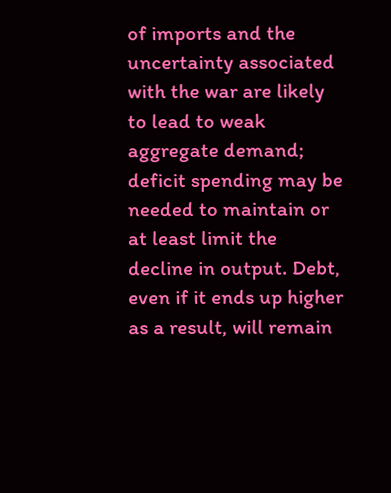of imports and the uncertainty associated with the war are likely to lead to weak aggregate demand; deficit spending may be needed to maintain or at least limit the decline in output. Debt, even if it ends up higher as a result, will remain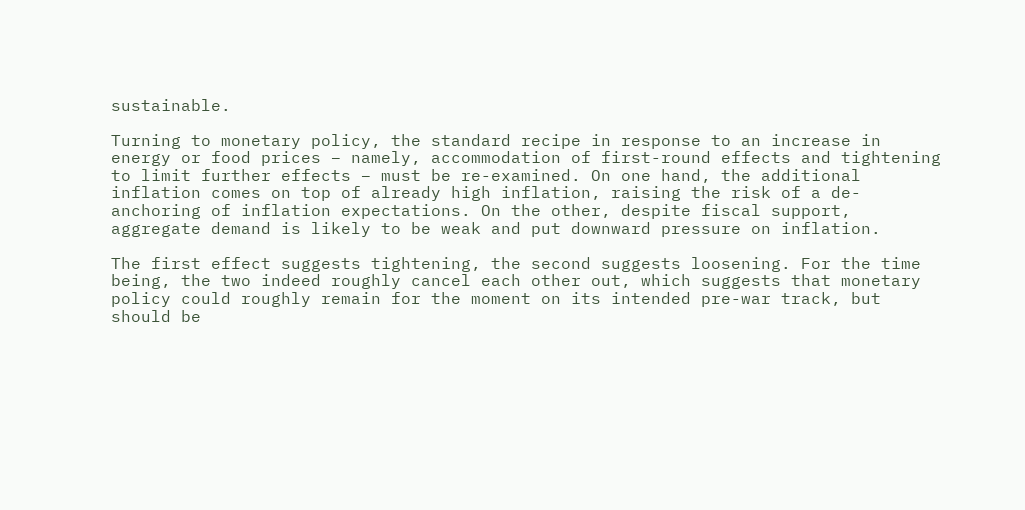sustainable.

Turning to monetary policy, the standard recipe in response to an increase in energy or food prices – namely, accommodation of first-round effects and tightening to limit further effects – must be re-examined. On one hand, the additional inflation comes on top of already high inflation, raising the risk of a de-anchoring of inflation expectations. On the other, despite fiscal support, aggregate demand is likely to be weak and put downward pressure on inflation.

The first effect suggests tightening, the second suggests loosening. For the time being, the two indeed roughly cancel each other out, which suggests that monetary policy could roughly remain for the moment on its intended pre-war track, but should be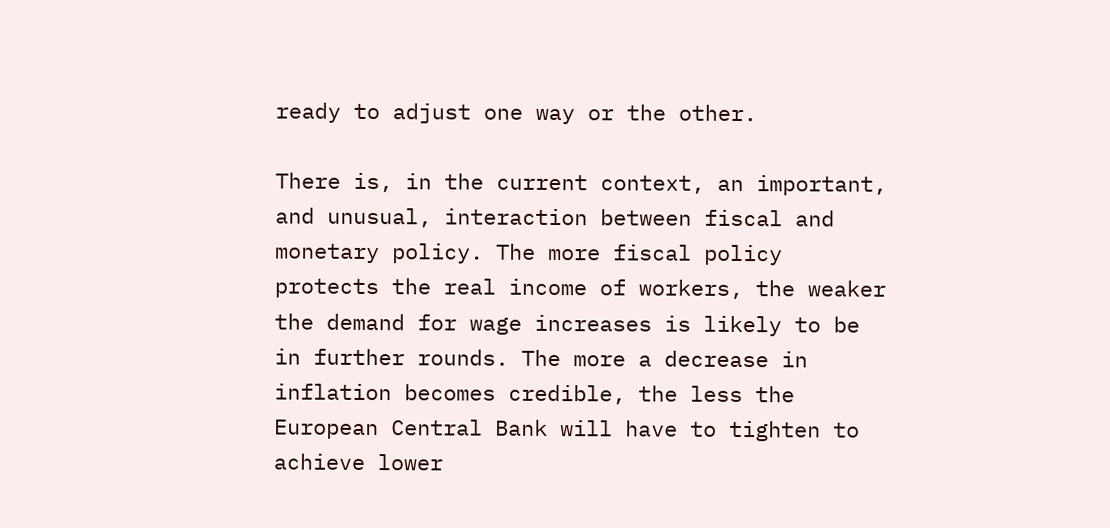ready to adjust one way or the other.

There is, in the current context, an important, and unusual, interaction between fiscal and monetary policy. The more fiscal policy protects the real income of workers, the weaker the demand for wage increases is likely to be in further rounds. The more a decrease in inflation becomes credible, the less the European Central Bank will have to tighten to achieve lower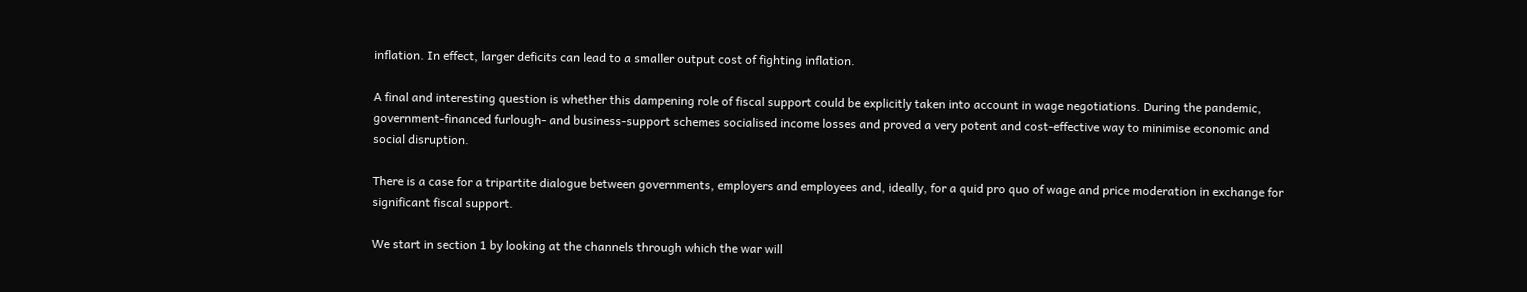inflation. In effect, larger deficits can lead to a smaller output cost of fighting inflation.

A final and interesting question is whether this dampening role of fiscal support could be explicitly taken into account in wage negotiations. During the pandemic, government-financed furlough- and business-support schemes socialised income losses and proved a very potent and cost-effective way to minimise economic and social disruption.

There is a case for a tripartite dialogue between governments, employers and employees and, ideally, for a quid pro quo of wage and price moderation in exchange for significant fiscal support.

We start in section 1 by looking at the channels through which the war will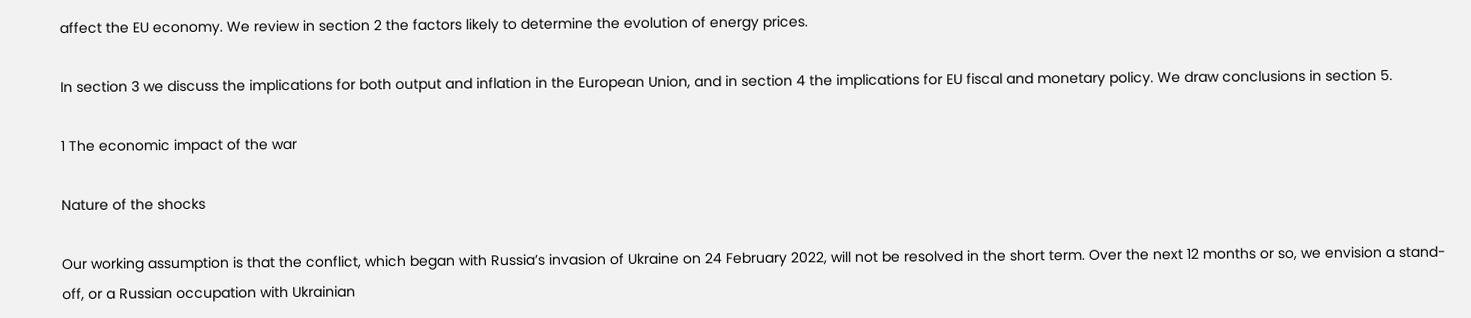affect the EU economy. We review in section 2 the factors likely to determine the evolution of energy prices.

In section 3 we discuss the implications for both output and inflation in the European Union, and in section 4 the implications for EU fiscal and monetary policy. We draw conclusions in section 5.

1 The economic impact of the war

Nature of the shocks

Our working assumption is that the conflict, which began with Russia’s invasion of Ukraine on 24 February 2022, will not be resolved in the short term. Over the next 12 months or so, we envision a stand-off, or a Russian occupation with Ukrainian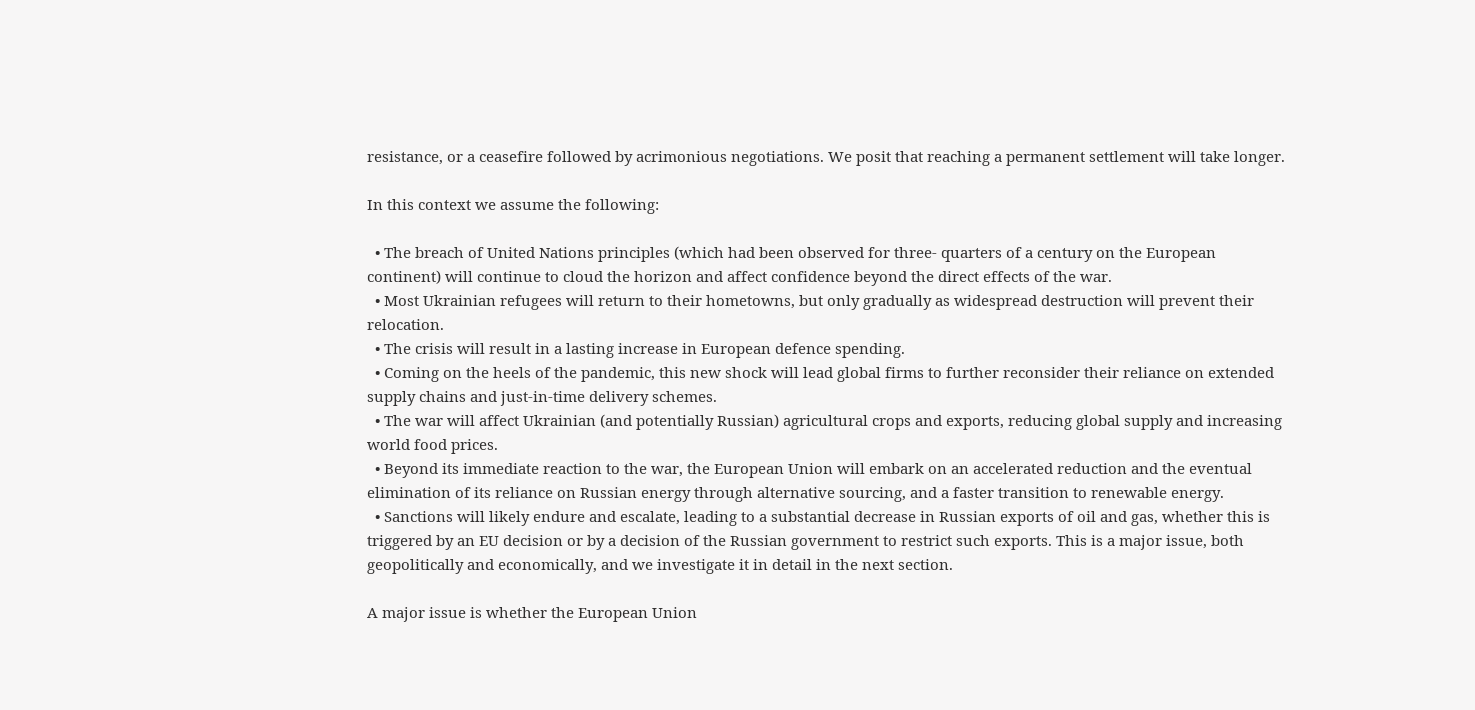resistance, or a ceasefire followed by acrimonious negotiations. We posit that reaching a permanent settlement will take longer.

In this context we assume the following:

  • The breach of United Nations principles (which had been observed for three- quarters of a century on the European continent) will continue to cloud the horizon and affect confidence beyond the direct effects of the war.
  • Most Ukrainian refugees will return to their hometowns, but only gradually as widespread destruction will prevent their relocation.
  • The crisis will result in a lasting increase in European defence spending.
  • Coming on the heels of the pandemic, this new shock will lead global firms to further reconsider their reliance on extended supply chains and just-in-time delivery schemes.
  • The war will affect Ukrainian (and potentially Russian) agricultural crops and exports, reducing global supply and increasing world food prices.
  • Beyond its immediate reaction to the war, the European Union will embark on an accelerated reduction and the eventual elimination of its reliance on Russian energy through alternative sourcing, and a faster transition to renewable energy.
  • Sanctions will likely endure and escalate, leading to a substantial decrease in Russian exports of oil and gas, whether this is triggered by an EU decision or by a decision of the Russian government to restrict such exports. This is a major issue, both geopolitically and economically, and we investigate it in detail in the next section.

A major issue is whether the European Union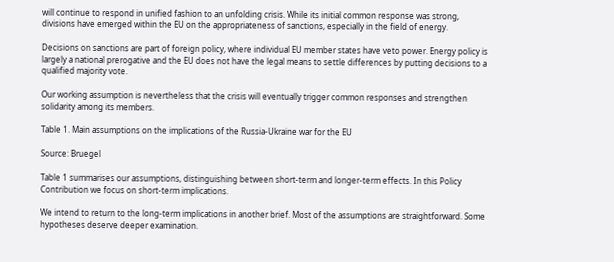will continue to respond in unified fashion to an unfolding crisis. While its initial common response was strong, divisions have emerged within the EU on the appropriateness of sanctions, especially in the field of energy.

Decisions on sanctions are part of foreign policy, where individual EU member states have veto power. Energy policy is largely a national prerogative and the EU does not have the legal means to settle differences by putting decisions to a qualified majority vote.

Our working assumption is nevertheless that the crisis will eventually trigger common responses and strengthen solidarity among its members.

Table 1. Main assumptions on the implications of the Russia-Ukraine war for the EU

Source: Bruegel

Table 1 summarises our assumptions, distinguishing between short-term and longer-term effects. In this Policy Contribution we focus on short-term implications.

We intend to return to the long-term implications in another brief. Most of the assumptions are straightforward. Some hypotheses deserve deeper examination.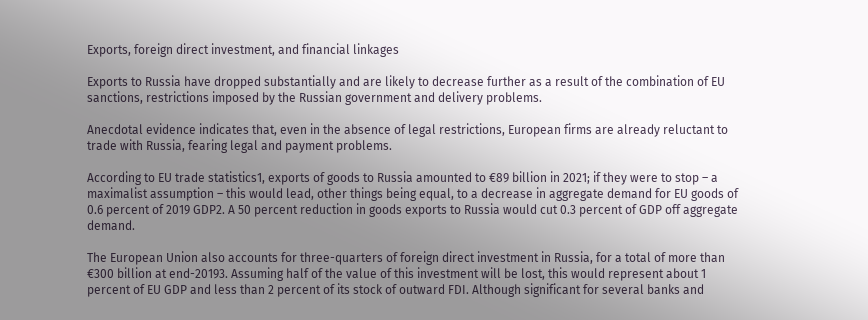Exports, foreign direct investment, and financial linkages

Exports to Russia have dropped substantially and are likely to decrease further as a result of the combination of EU sanctions, restrictions imposed by the Russian government and delivery problems.

Anecdotal evidence indicates that, even in the absence of legal restrictions, European firms are already reluctant to trade with Russia, fearing legal and payment problems.

According to EU trade statistics1, exports of goods to Russia amounted to €89 billion in 2021; if they were to stop – a maximalist assumption – this would lead, other things being equal, to a decrease in aggregate demand for EU goods of 0.6 percent of 2019 GDP2. A 50 percent reduction in goods exports to Russia would cut 0.3 percent of GDP off aggregate demand.

The European Union also accounts for three-quarters of foreign direct investment in Russia, for a total of more than €300 billion at end-20193. Assuming half of the value of this investment will be lost, this would represent about 1 percent of EU GDP and less than 2 percent of its stock of outward FDI. Although significant for several banks and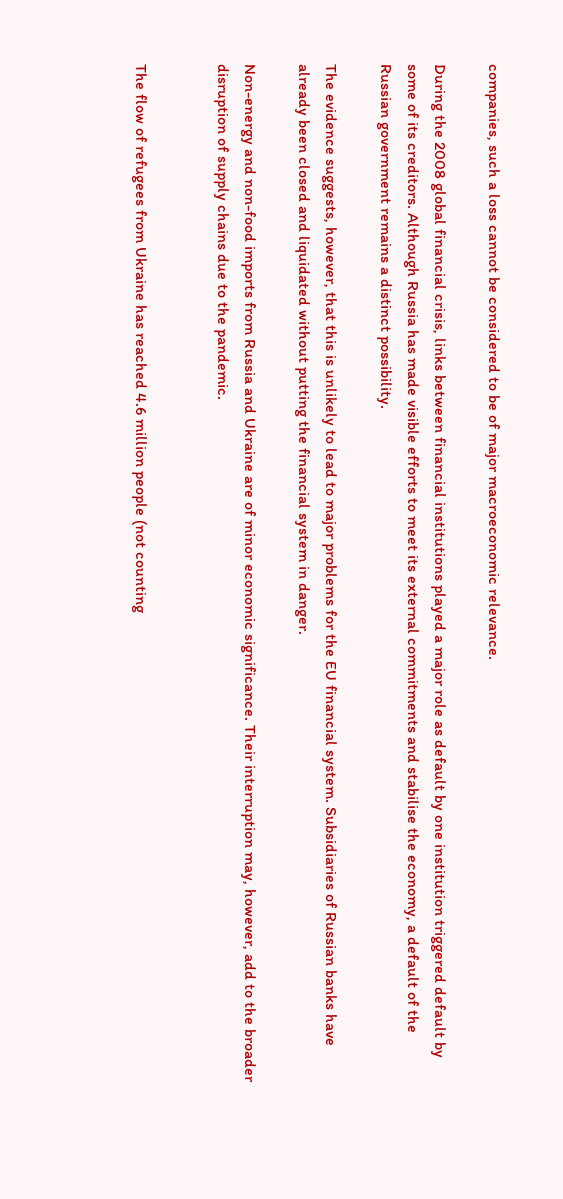companies, such a loss cannot be considered to be of major macroeconomic relevance.

During the 2008 global financial crisis, links between financial institutions played a major role as default by one institution triggered default by some of its creditors. Although Russia has made visible efforts to meet its external commitments and stabilise the economy, a default of the Russian government remains a distinct possibility.

The evidence suggests, however, that this is unlikely to lead to major problems for the EU financial system. Subsidiaries of Russian banks have already been closed and liquidated without putting the financial system in danger.

Non-energy and non-food imports from Russia and Ukraine are of minor economic significance. Their interruption may, however, add to the broader disruption of supply chains due to the pandemic.


The flow of refugees from Ukraine has reached 4.6 million people (not counting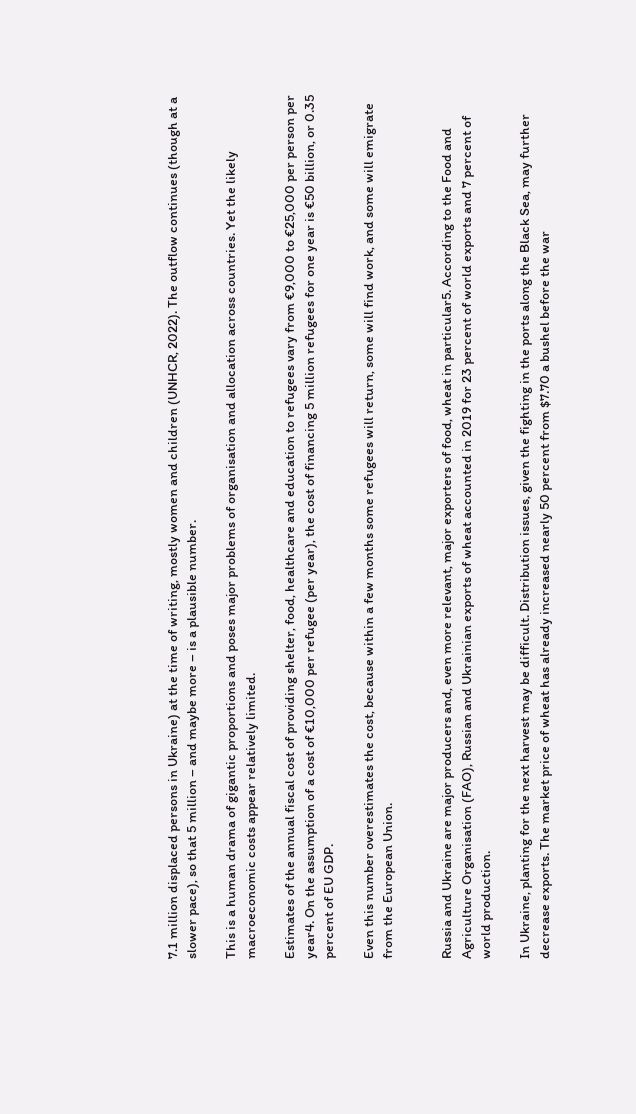7.1 million displaced persons in Ukraine) at the time of writing, mostly women and children (UNHCR, 2022). The outflow continues (though at a slower pace), so that 5 million – and maybe more – is a plausible number.

This is a human drama of gigantic proportions and poses major problems of organisation and allocation across countries. Yet the likely macroeconomic costs appear relatively limited.

Estimates of the annual fiscal cost of providing shelter, food, healthcare and education to refugees vary from €9,000 to €25,000 per person per year4. On the assumption of a cost of €10,000 per refugee (per year), the cost of financing 5 million refugees for one year is €50 billion, or 0.35 percent of EU GDP.

Even this number overestimates the cost, because within a few months some refugees will return, some will find work, and some will emigrate from the European Union.


Russia and Ukraine are major producers and, even more relevant, major exporters of food, wheat in particular5. According to the Food and Agriculture Organisation (FAO), Russian and Ukrainian exports of wheat accounted in 2019 for 23 percent of world exports and 7 percent of world production.

In Ukraine, planting for the next harvest may be difficult. Distribution issues, given the fighting in the ports along the Black Sea, may further decrease exports. The market price of wheat has already increased nearly 50 percent from $7.70 a bushel before the war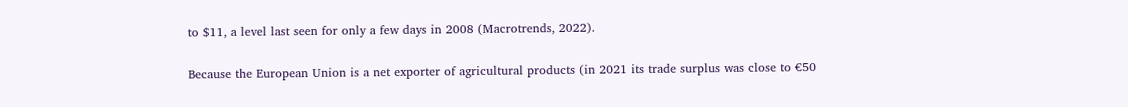to $11, a level last seen for only a few days in 2008 (Macrotrends, 2022).

Because the European Union is a net exporter of agricultural products (in 2021 its trade surplus was close to €50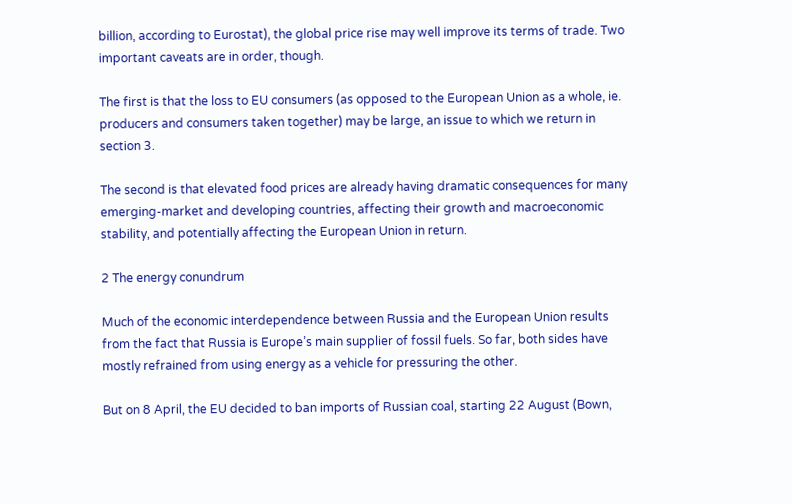billion, according to Eurostat), the global price rise may well improve its terms of trade. Two important caveats are in order, though.

The first is that the loss to EU consumers (as opposed to the European Union as a whole, ie. producers and consumers taken together) may be large, an issue to which we return in section 3.

The second is that elevated food prices are already having dramatic consequences for many emerging-market and developing countries, affecting their growth and macroeconomic stability, and potentially affecting the European Union in return.

2 The energy conundrum

Much of the economic interdependence between Russia and the European Union results from the fact that Russia is Europe’s main supplier of fossil fuels. So far, both sides have mostly refrained from using energy as a vehicle for pressuring the other.

But on 8 April, the EU decided to ban imports of Russian coal, starting 22 August (Bown,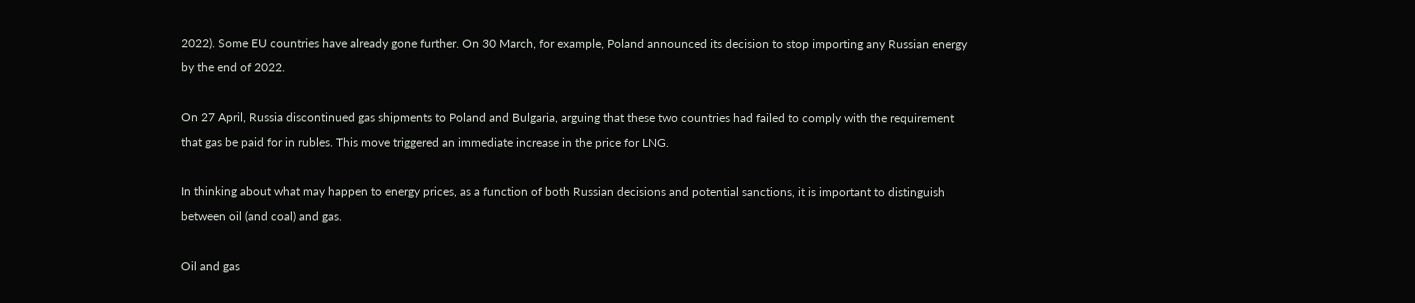2022). Some EU countries have already gone further. On 30 March, for example, Poland announced its decision to stop importing any Russian energy by the end of 2022.

On 27 April, Russia discontinued gas shipments to Poland and Bulgaria, arguing that these two countries had failed to comply with the requirement that gas be paid for in rubles. This move triggered an immediate increase in the price for LNG.

In thinking about what may happen to energy prices, as a function of both Russian decisions and potential sanctions, it is important to distinguish between oil (and coal) and gas.

Oil and gas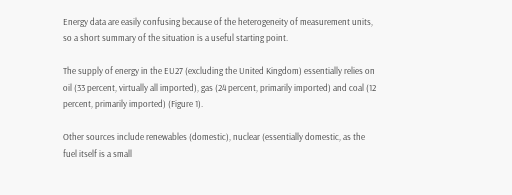Energy data are easily confusing because of the heterogeneity of measurement units, so a short summary of the situation is a useful starting point.

The supply of energy in the EU27 (excluding the United Kingdom) essentially relies on oil (33 percent, virtually all imported), gas (24 percent, primarily imported) and coal (12 percent, primarily imported) (Figure 1).

Other sources include renewables (domestic), nuclear (essentially domestic, as the fuel itself is a small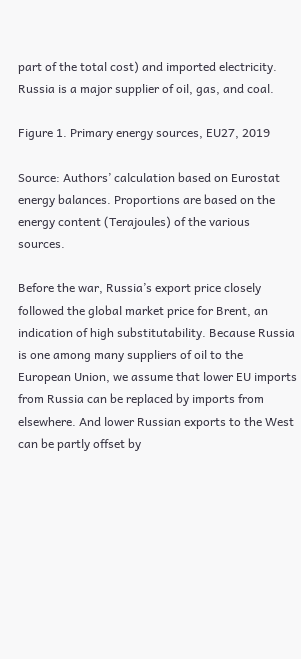part of the total cost) and imported electricity. Russia is a major supplier of oil, gas, and coal.

Figure 1. Primary energy sources, EU27, 2019

Source: Authors’ calculation based on Eurostat energy balances. Proportions are based on the energy content (Terajoules) of the various sources.

Before the war, Russia’s export price closely followed the global market price for Brent, an indication of high substitutability. Because Russia is one among many suppliers of oil to the European Union, we assume that lower EU imports from Russia can be replaced by imports from elsewhere. And lower Russian exports to the West can be partly offset by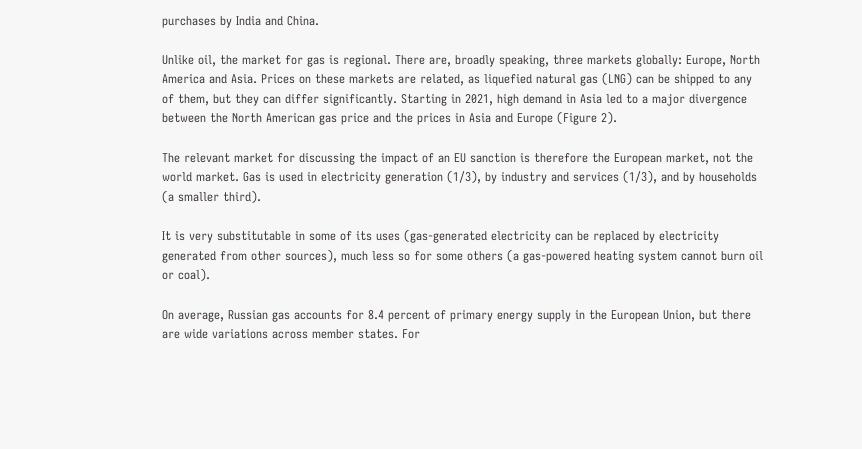purchases by India and China.

Unlike oil, the market for gas is regional. There are, broadly speaking, three markets globally: Europe, North America and Asia. Prices on these markets are related, as liquefied natural gas (LNG) can be shipped to any of them, but they can differ significantly. Starting in 2021, high demand in Asia led to a major divergence between the North American gas price and the prices in Asia and Europe (Figure 2).

The relevant market for discussing the impact of an EU sanction is therefore the European market, not the world market. Gas is used in electricity generation (1/3), by industry and services (1/3), and by households (a smaller third).

It is very substitutable in some of its uses (gas-generated electricity can be replaced by electricity generated from other sources), much less so for some others (a gas-powered heating system cannot burn oil or coal).

On average, Russian gas accounts for 8.4 percent of primary energy supply in the European Union, but there are wide variations across member states. For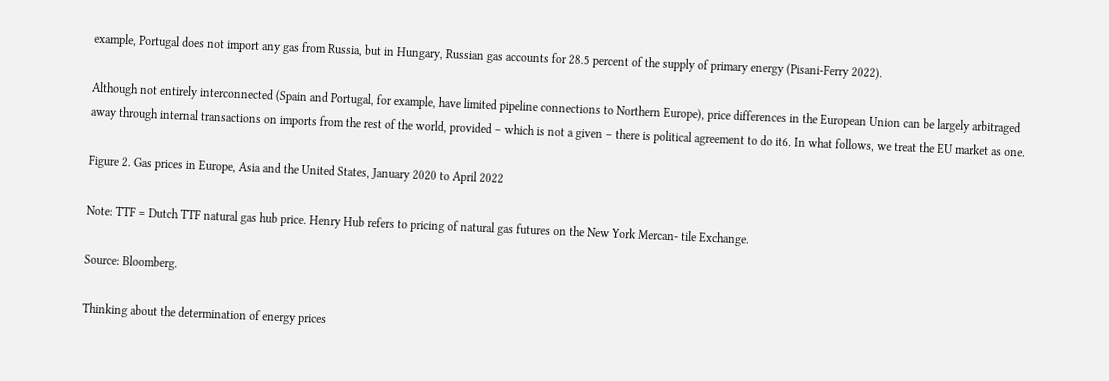example, Portugal does not import any gas from Russia, but in Hungary, Russian gas accounts for 28.5 percent of the supply of primary energy (Pisani-Ferry 2022).

Although not entirely interconnected (Spain and Portugal, for example, have limited pipeline connections to Northern Europe), price differences in the European Union can be largely arbitraged away through internal transactions on imports from the rest of the world, provided – which is not a given – there is political agreement to do it6. In what follows, we treat the EU market as one.

Figure 2. Gas prices in Europe, Asia and the United States, January 2020 to April 2022

Note: TTF = Dutch TTF natural gas hub price. Henry Hub refers to pricing of natural gas futures on the New York Mercan- tile Exchange.

Source: Bloomberg.

Thinking about the determination of energy prices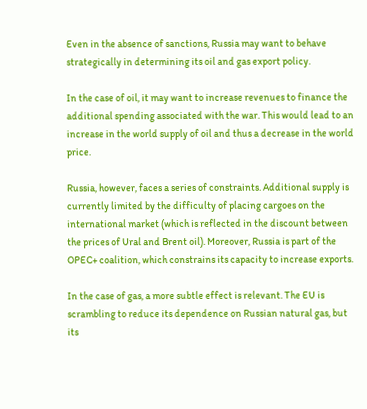Even in the absence of sanctions, Russia may want to behave strategically in determining its oil and gas export policy.

In the case of oil, it may want to increase revenues to finance the additional spending associated with the war. This would lead to an increase in the world supply of oil and thus a decrease in the world price.

Russia, however, faces a series of constraints. Additional supply is currently limited by the difficulty of placing cargoes on the international market (which is reflected in the discount between the prices of Ural and Brent oil). Moreover, Russia is part of the OPEC+ coalition, which constrains its capacity to increase exports.

In the case of gas, a more subtle effect is relevant. The EU is scrambling to reduce its dependence on Russian natural gas, but its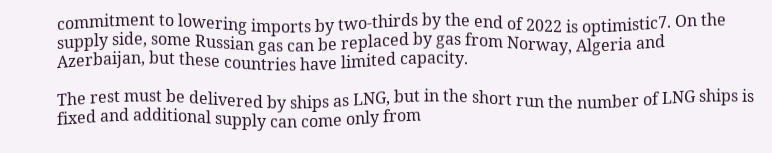commitment to lowering imports by two-thirds by the end of 2022 is optimistic7. On the supply side, some Russian gas can be replaced by gas from Norway, Algeria and Azerbaijan, but these countries have limited capacity.

The rest must be delivered by ships as LNG, but in the short run the number of LNG ships is fixed and additional supply can come only from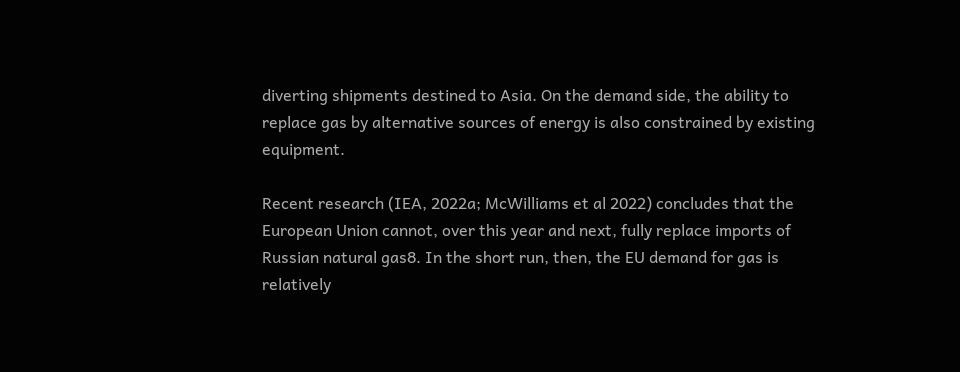diverting shipments destined to Asia. On the demand side, the ability to replace gas by alternative sources of energy is also constrained by existing equipment.

Recent research (IEA, 2022a; McWilliams et al 2022) concludes that the European Union cannot, over this year and next, fully replace imports of Russian natural gas8. In the short run, then, the EU demand for gas is relatively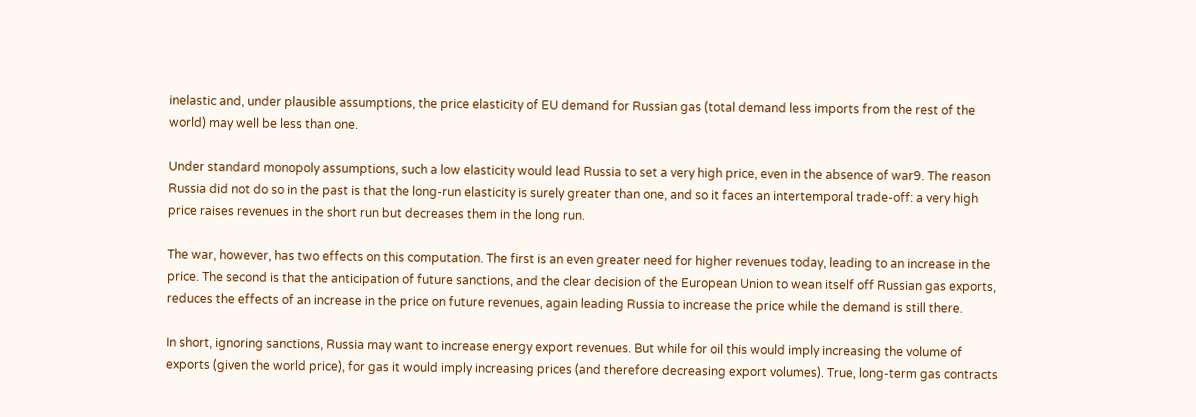inelastic and, under plausible assumptions, the price elasticity of EU demand for Russian gas (total demand less imports from the rest of the world) may well be less than one.

Under standard monopoly assumptions, such a low elasticity would lead Russia to set a very high price, even in the absence of war9. The reason Russia did not do so in the past is that the long-run elasticity is surely greater than one, and so it faces an intertemporal trade-off: a very high price raises revenues in the short run but decreases them in the long run.

The war, however, has two effects on this computation. The first is an even greater need for higher revenues today, leading to an increase in the price. The second is that the anticipation of future sanctions, and the clear decision of the European Union to wean itself off Russian gas exports, reduces the effects of an increase in the price on future revenues, again leading Russia to increase the price while the demand is still there.

In short, ignoring sanctions, Russia may want to increase energy export revenues. But while for oil this would imply increasing the volume of exports (given the world price), for gas it would imply increasing prices (and therefore decreasing export volumes). True, long-term gas contracts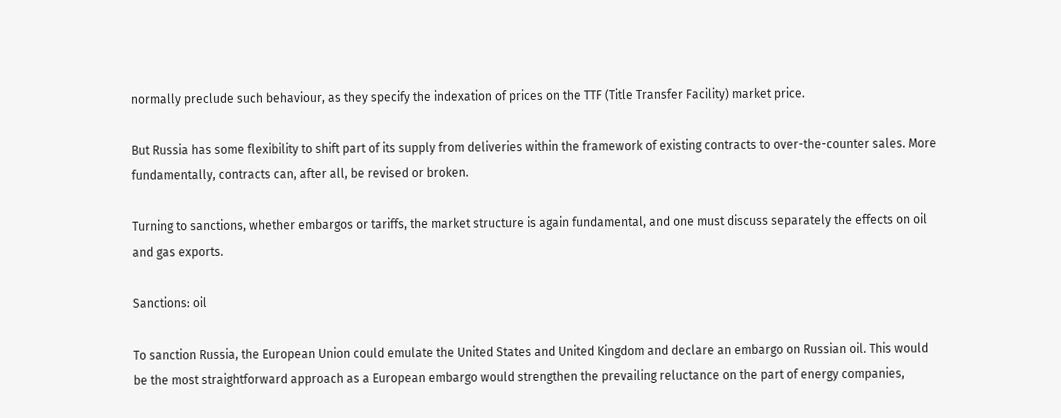normally preclude such behaviour, as they specify the indexation of prices on the TTF (Title Transfer Facility) market price.

But Russia has some flexibility to shift part of its supply from deliveries within the framework of existing contracts to over-the-counter sales. More fundamentally, contracts can, after all, be revised or broken.

Turning to sanctions, whether embargos or tariffs, the market structure is again fundamental, and one must discuss separately the effects on oil and gas exports.

Sanctions: oil

To sanction Russia, the European Union could emulate the United States and United Kingdom and declare an embargo on Russian oil. This would be the most straightforward approach as a European embargo would strengthen the prevailing reluctance on the part of energy companies,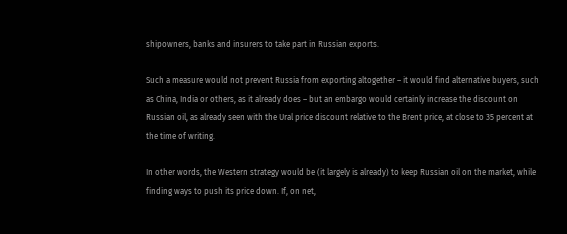shipowners, banks and insurers to take part in Russian exports.

Such a measure would not prevent Russia from exporting altogether – it would find alternative buyers, such as China, India or others, as it already does – but an embargo would certainly increase the discount on Russian oil, as already seen with the Ural price discount relative to the Brent price, at close to 35 percent at the time of writing.

In other words, the Western strategy would be (it largely is already) to keep Russian oil on the market, while finding ways to push its price down. If, on net,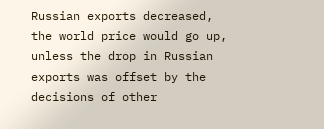Russian exports decreased, the world price would go up, unless the drop in Russian exports was offset by the decisions of other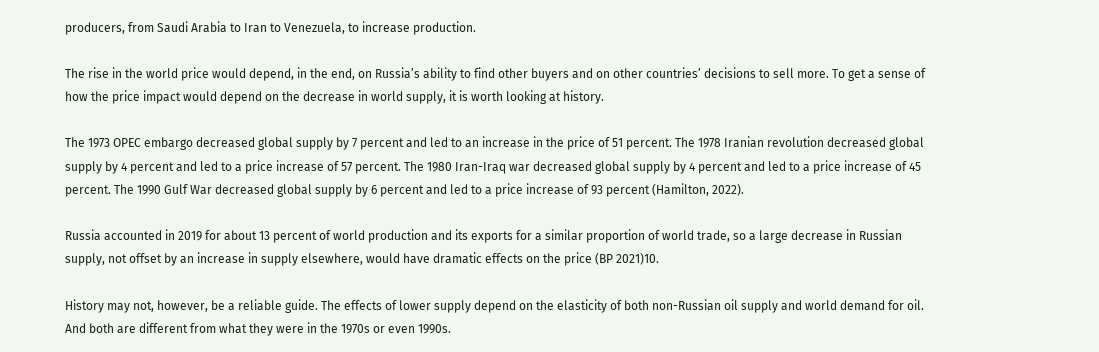producers, from Saudi Arabia to Iran to Venezuela, to increase production.

The rise in the world price would depend, in the end, on Russia’s ability to find other buyers and on other countries’ decisions to sell more. To get a sense of how the price impact would depend on the decrease in world supply, it is worth looking at history.

The 1973 OPEC embargo decreased global supply by 7 percent and led to an increase in the price of 51 percent. The 1978 Iranian revolution decreased global supply by 4 percent and led to a price increase of 57 percent. The 1980 Iran-Iraq war decreased global supply by 4 percent and led to a price increase of 45 percent. The 1990 Gulf War decreased global supply by 6 percent and led to a price increase of 93 percent (Hamilton, 2022).

Russia accounted in 2019 for about 13 percent of world production and its exports for a similar proportion of world trade, so a large decrease in Russian supply, not offset by an increase in supply elsewhere, would have dramatic effects on the price (BP 2021)10.

History may not, however, be a reliable guide. The effects of lower supply depend on the elasticity of both non-Russian oil supply and world demand for oil. And both are different from what they were in the 1970s or even 1990s.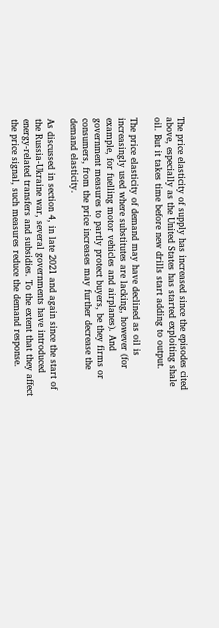The price elasticity of supply has increased since the episodes cited above, especially as the United States has started exploiting shale oil. But it takes time before new drills start adding to output.

The price elasticity of demand may have declined as oil is increasingly used where substitutes are lacking, however (for example, for fuelling motor vehicles and airplanes). And government measures to partly protect buyers, be they firms or consumers, from the price increases may further decrease the demand elasticity.

As discussed in section 4, in late 2021 and again since the start of the Russia-Ukraine war, several governments have introduced energy-related transfers and subsidies. To the extent that they affect the price signal, such measures reduce the demand response.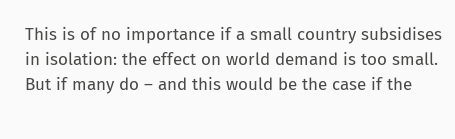This is of no importance if a small country subsidises in isolation: the effect on world demand is too small. But if many do – and this would be the case if the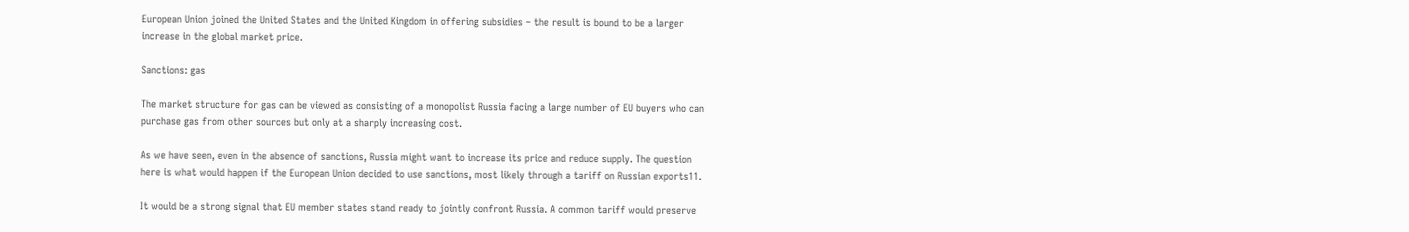European Union joined the United States and the United Kingdom in offering subsidies – the result is bound to be a larger increase in the global market price.

Sanctions: gas

The market structure for gas can be viewed as consisting of a monopolist Russia facing a large number of EU buyers who can purchase gas from other sources but only at a sharply increasing cost.

As we have seen, even in the absence of sanctions, Russia might want to increase its price and reduce supply. The question here is what would happen if the European Union decided to use sanctions, most likely through a tariff on Russian exports11.

It would be a strong signal that EU member states stand ready to jointly confront Russia. A common tariff would preserve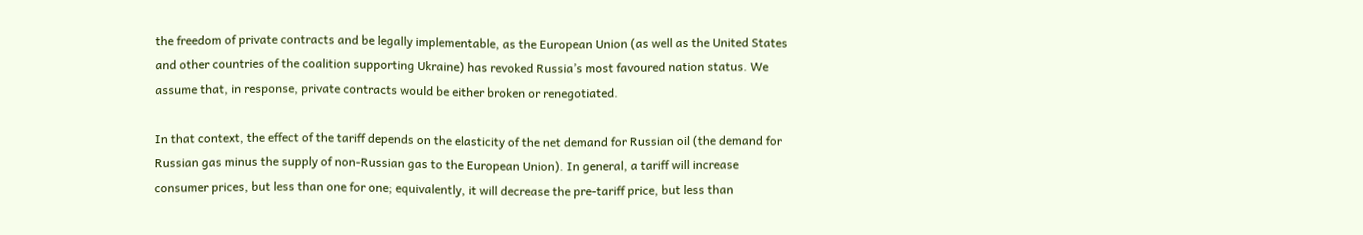the freedom of private contracts and be legally implementable, as the European Union (as well as the United States and other countries of the coalition supporting Ukraine) has revoked Russia’s most favoured nation status. We assume that, in response, private contracts would be either broken or renegotiated.

In that context, the effect of the tariff depends on the elasticity of the net demand for Russian oil (the demand for Russian gas minus the supply of non-Russian gas to the European Union). In general, a tariff will increase consumer prices, but less than one for one; equivalently, it will decrease the pre-tariff price, but less than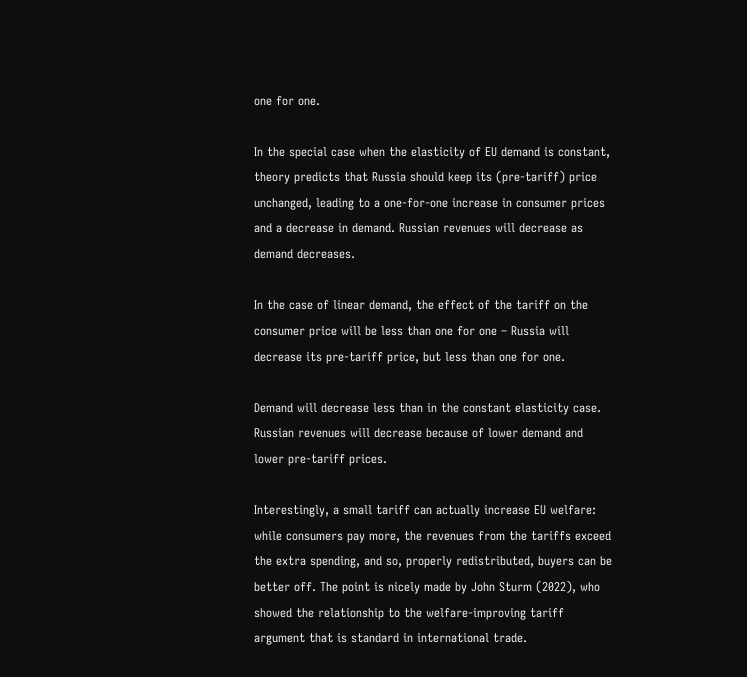one for one.

In the special case when the elasticity of EU demand is constant, theory predicts that Russia should keep its (pre-tariff) price unchanged, leading to a one-for-one increase in consumer prices and a decrease in demand. Russian revenues will decrease as demand decreases.

In the case of linear demand, the effect of the tariff on the consumer price will be less than one for one – Russia will decrease its pre-tariff price, but less than one for one.

Demand will decrease less than in the constant elasticity case. Russian revenues will decrease because of lower demand and lower pre-tariff prices.

Interestingly, a small tariff can actually increase EU welfare: while consumers pay more, the revenues from the tariffs exceed the extra spending, and so, properly redistributed, buyers can be better off. The point is nicely made by John Sturm (2022), who showed the relationship to the welfare-improving tariff argument that is standard in international trade.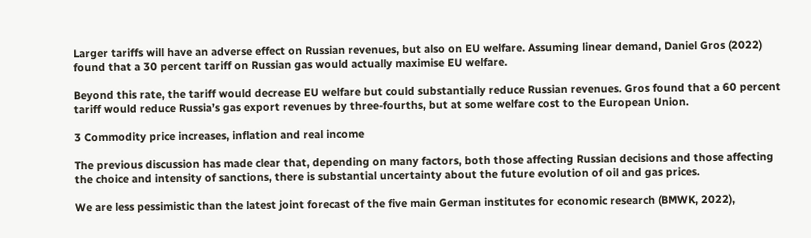Larger tariffs will have an adverse effect on Russian revenues, but also on EU welfare. Assuming linear demand, Daniel Gros (2022) found that a 30 percent tariff on Russian gas would actually maximise EU welfare.

Beyond this rate, the tariff would decrease EU welfare but could substantially reduce Russian revenues. Gros found that a 60 percent tariff would reduce Russia’s gas export revenues by three-fourths, but at some welfare cost to the European Union.

3 Commodity price increases, inflation and real income

The previous discussion has made clear that, depending on many factors, both those affecting Russian decisions and those affecting the choice and intensity of sanctions, there is substantial uncertainty about the future evolution of oil and gas prices.

We are less pessimistic than the latest joint forecast of the five main German institutes for economic research (BMWK, 2022),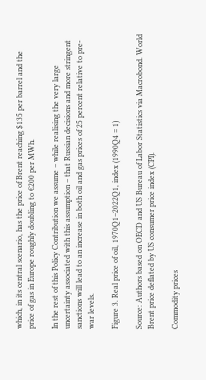which, in its central scenario, has the price of Brent reaching $135 per barrel and the price of gas in Europe roughly doubling to €200 per MWh.

In the rest of this Policy Contribution we assume – while realising the very large uncertainty associated with this assumption – that Russian decisions and more stringent sanctions will lead to an increase in both oil and gas prices of 25 percent relative to pre-war levels.

Figure 3. Real price of oil, 1970Q1–2022Q1, index (1990Q4 = 1)

Source: Authors based on OECD and US Bureau of Labor Statistics via Macrobond. World Brent price deflated by US consumer price index (CPI).

Commodity prices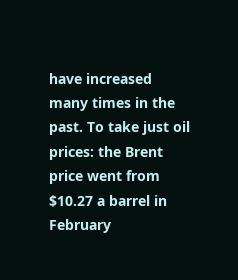have increased many times in the past. To take just oil prices: the Brent price went from $10.27 a barrel in February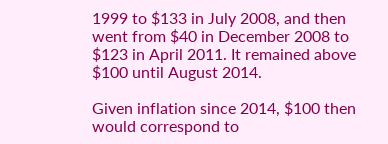1999 to $133 in July 2008, and then went from $40 in December 2008 to $123 in April 2011. It remained above $100 until August 2014.

Given inflation since 2014, $100 then would correspond to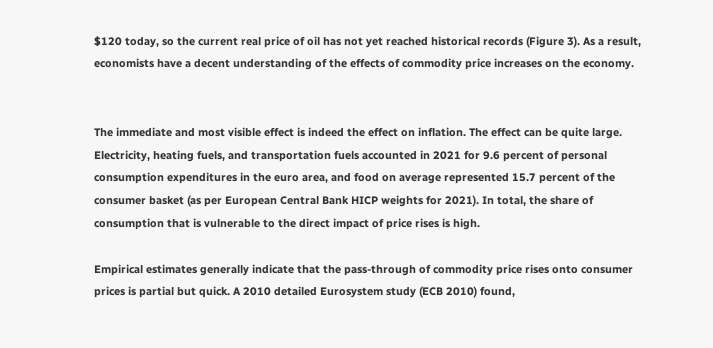$120 today, so the current real price of oil has not yet reached historical records (Figure 3). As a result, economists have a decent understanding of the effects of commodity price increases on the economy.


The immediate and most visible effect is indeed the effect on inflation. The effect can be quite large. Electricity, heating fuels, and transportation fuels accounted in 2021 for 9.6 percent of personal consumption expenditures in the euro area, and food on average represented 15.7 percent of the consumer basket (as per European Central Bank HICP weights for 2021). In total, the share of consumption that is vulnerable to the direct impact of price rises is high.

Empirical estimates generally indicate that the pass-through of commodity price rises onto consumer prices is partial but quick. A 2010 detailed Eurosystem study (ECB 2010) found,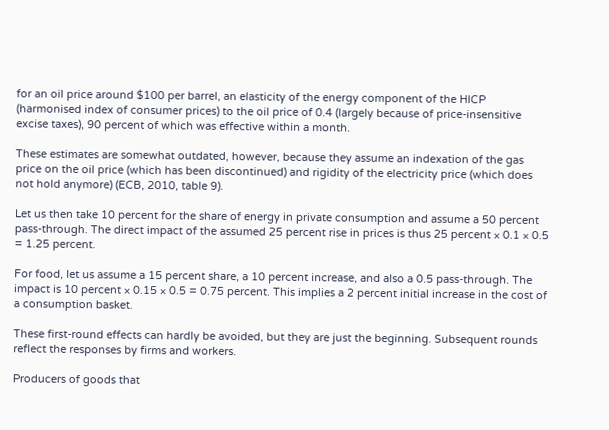for an oil price around $100 per barrel, an elasticity of the energy component of the HICP (harmonised index of consumer prices) to the oil price of 0.4 (largely because of price-insensitive excise taxes), 90 percent of which was effective within a month.

These estimates are somewhat outdated, however, because they assume an indexation of the gas price on the oil price (which has been discontinued) and rigidity of the electricity price (which does not hold anymore) (ECB, 2010, table 9).

Let us then take 10 percent for the share of energy in private consumption and assume a 50 percent pass-through. The direct impact of the assumed 25 percent rise in prices is thus 25 percent × 0.1 × 0.5 = 1.25 percent.

For food, let us assume a 15 percent share, a 10 percent increase, and also a 0.5 pass-through. The impact is 10 percent × 0.15 × 0.5 = 0.75 percent. This implies a 2 percent initial increase in the cost of a consumption basket.

These first-round effects can hardly be avoided, but they are just the beginning. Subsequent rounds reflect the responses by firms and workers.

Producers of goods that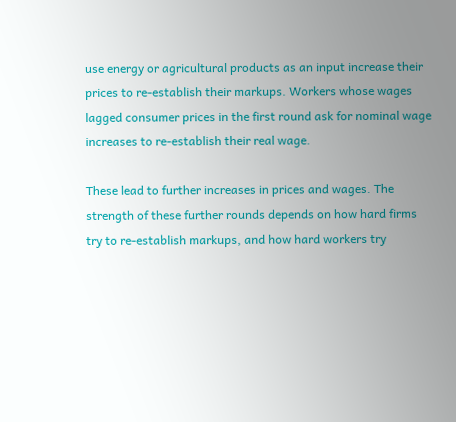use energy or agricultural products as an input increase their prices to re-establish their markups. Workers whose wages lagged consumer prices in the first round ask for nominal wage increases to re-establish their real wage.

These lead to further increases in prices and wages. The strength of these further rounds depends on how hard firms try to re-establish markups, and how hard workers try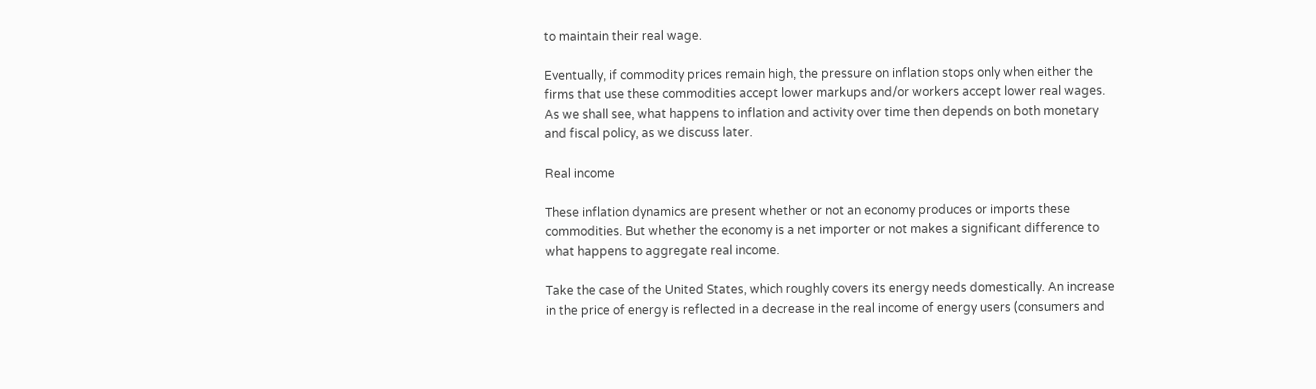to maintain their real wage.

Eventually, if commodity prices remain high, the pressure on inflation stops only when either the firms that use these commodities accept lower markups and/or workers accept lower real wages. As we shall see, what happens to inflation and activity over time then depends on both monetary and fiscal policy, as we discuss later.

Real income

These inflation dynamics are present whether or not an economy produces or imports these commodities. But whether the economy is a net importer or not makes a significant difference to what happens to aggregate real income.

Take the case of the United States, which roughly covers its energy needs domestically. An increase in the price of energy is reflected in a decrease in the real income of energy users (consumers and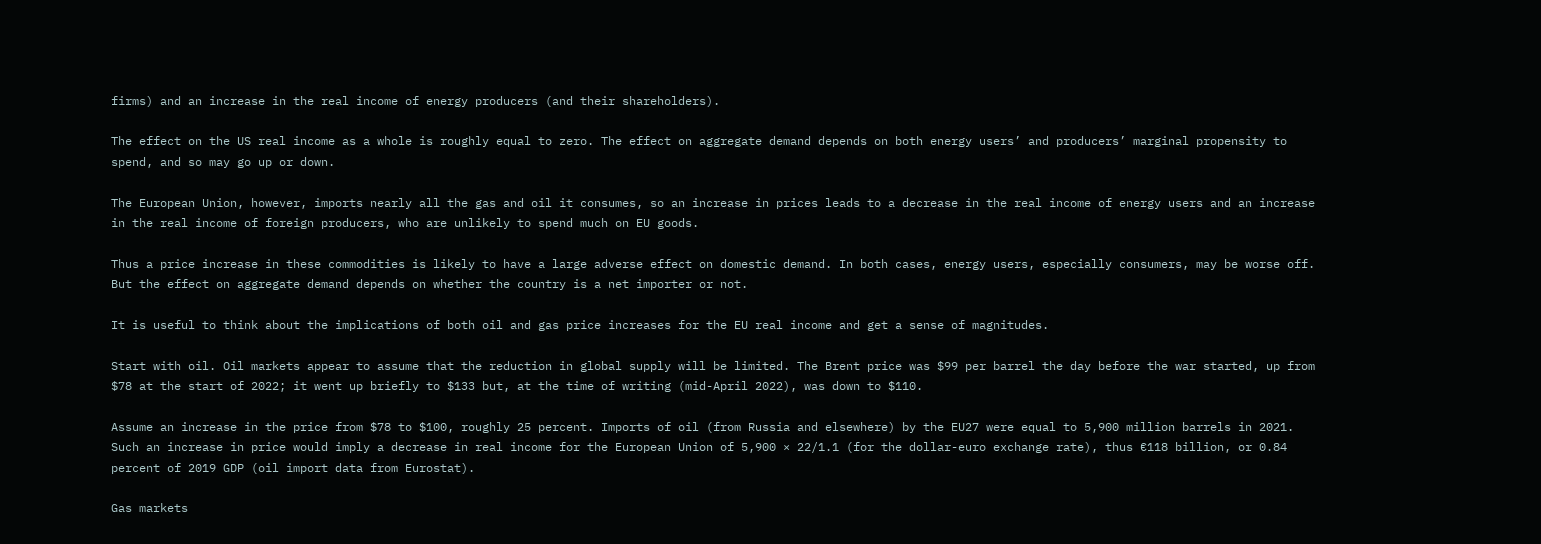firms) and an increase in the real income of energy producers (and their shareholders).

The effect on the US real income as a whole is roughly equal to zero. The effect on aggregate demand depends on both energy users’ and producers’ marginal propensity to spend, and so may go up or down.

The European Union, however, imports nearly all the gas and oil it consumes, so an increase in prices leads to a decrease in the real income of energy users and an increase in the real income of foreign producers, who are unlikely to spend much on EU goods.

Thus a price increase in these commodities is likely to have a large adverse effect on domestic demand. In both cases, energy users, especially consumers, may be worse off. But the effect on aggregate demand depends on whether the country is a net importer or not.

It is useful to think about the implications of both oil and gas price increases for the EU real income and get a sense of magnitudes.

Start with oil. Oil markets appear to assume that the reduction in global supply will be limited. The Brent price was $99 per barrel the day before the war started, up from $78 at the start of 2022; it went up briefly to $133 but, at the time of writing (mid-April 2022), was down to $110.

Assume an increase in the price from $78 to $100, roughly 25 percent. Imports of oil (from Russia and elsewhere) by the EU27 were equal to 5,900 million barrels in 2021. Such an increase in price would imply a decrease in real income for the European Union of 5,900 × 22/1.1 (for the dollar-euro exchange rate), thus €118 billion, or 0.84 percent of 2019 GDP (oil import data from Eurostat).

Gas markets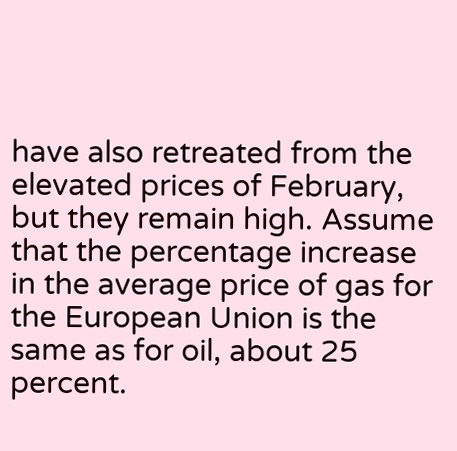have also retreated from the elevated prices of February, but they remain high. Assume that the percentage increase in the average price of gas for the European Union is the same as for oil, about 25 percent.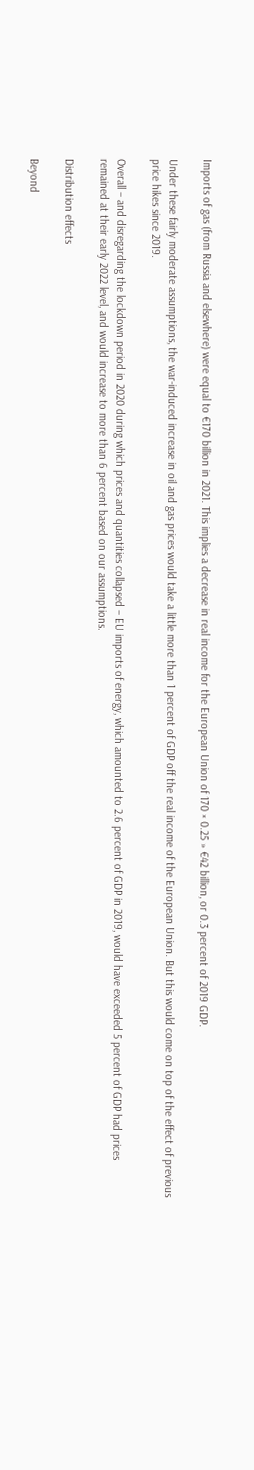Imports of gas (from Russia and elsewhere) were equal to €170 billion in 2021. This implies a decrease in real income for the European Union of 170 × 0.25 » €42 billion, or 0.3 percent of 2019 GDP.

Under these fairly moderate assumptions, the war-induced increase in oil and gas prices would take a little more than 1 percent of GDP off the real income of the European Union. But this would come on top of the effect of previous price hikes since 2019.

Overall – and disregarding the lockdown period in 2020 during which prices and quantities collapsed – EU imports of energy, which amounted to 2.6 percent of GDP in 2019, would have exceeded 5 percent of GDP had prices remained at their early 2022 level, and would increase to more than 6 percent based on our assumptions.

Distribution effects

Beyond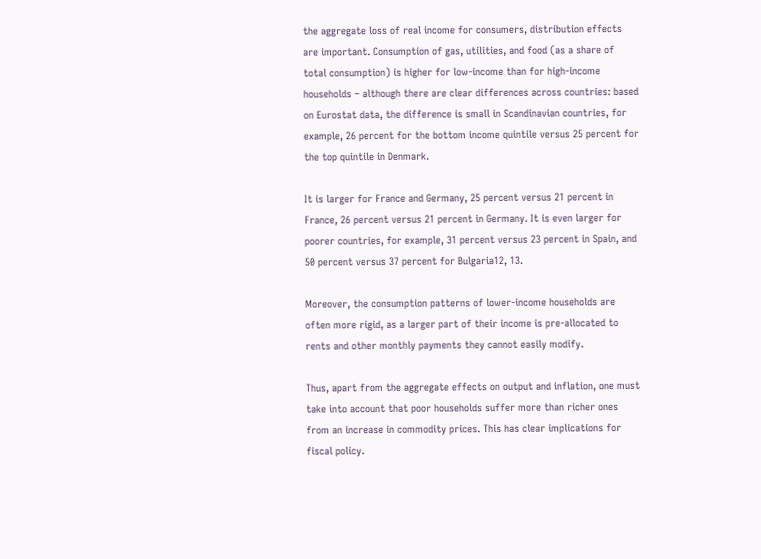the aggregate loss of real income for consumers, distribution effects are important. Consumption of gas, utilities, and food (as a share of total consumption) is higher for low-income than for high-income households – although there are clear differences across countries: based on Eurostat data, the difference is small in Scandinavian countries, for example, 26 percent for the bottom income quintile versus 25 percent for the top quintile in Denmark.

It is larger for France and Germany, 25 percent versus 21 percent in France, 26 percent versus 21 percent in Germany. It is even larger for poorer countries, for example, 31 percent versus 23 percent in Spain, and 50 percent versus 37 percent for Bulgaria12, 13.

Moreover, the consumption patterns of lower-income households are often more rigid, as a larger part of their income is pre-allocated to rents and other monthly payments they cannot easily modify.

Thus, apart from the aggregate effects on output and inflation, one must take into account that poor households suffer more than richer ones from an increase in commodity prices. This has clear implications for fiscal policy.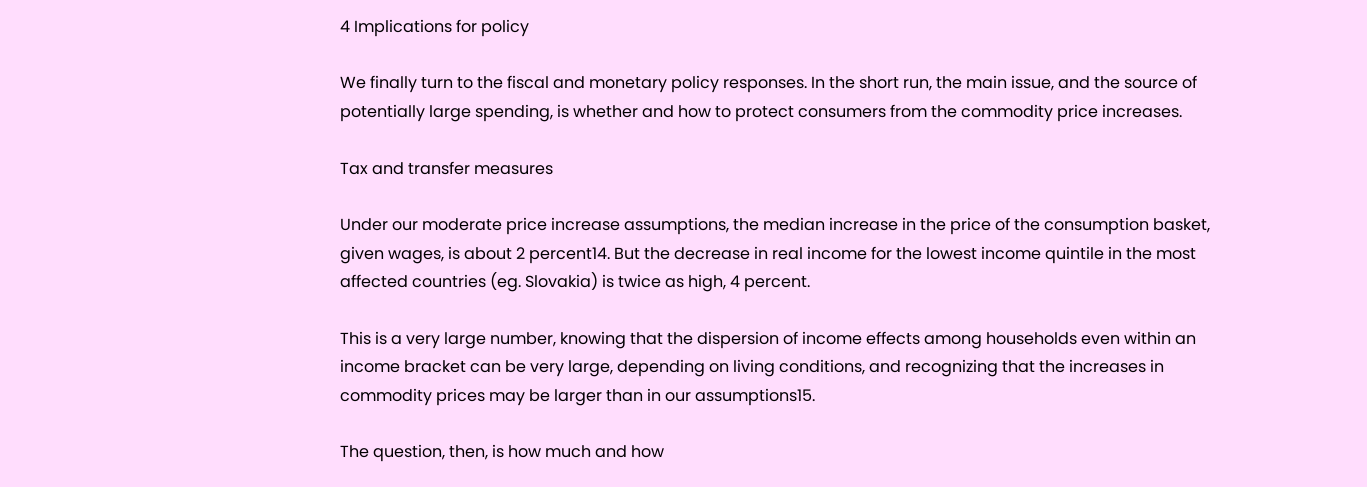4 Implications for policy

We finally turn to the fiscal and monetary policy responses. In the short run, the main issue, and the source of potentially large spending, is whether and how to protect consumers from the commodity price increases.

Tax and transfer measures

Under our moderate price increase assumptions, the median increase in the price of the consumption basket, given wages, is about 2 percent14. But the decrease in real income for the lowest income quintile in the most affected countries (eg. Slovakia) is twice as high, 4 percent.

This is a very large number, knowing that the dispersion of income effects among households even within an income bracket can be very large, depending on living conditions, and recognizing that the increases in commodity prices may be larger than in our assumptions15.

The question, then, is how much and how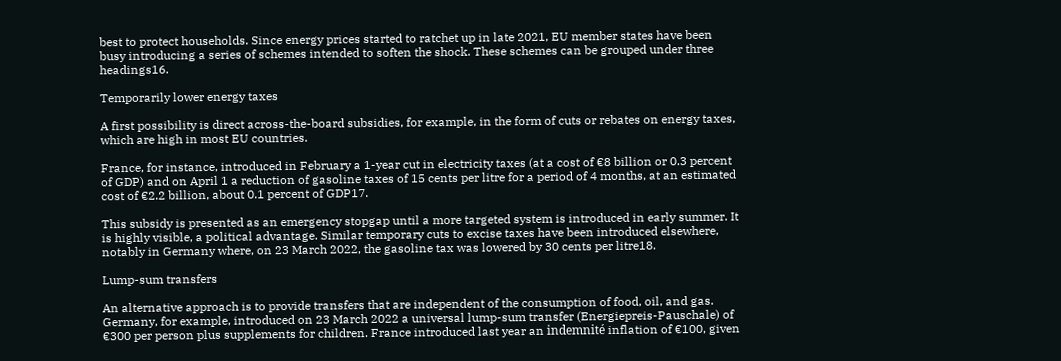best to protect households. Since energy prices started to ratchet up in late 2021, EU member states have been busy introducing a series of schemes intended to soften the shock. These schemes can be grouped under three headings16.

Temporarily lower energy taxes

A first possibility is direct across-the-board subsidies, for example, in the form of cuts or rebates on energy taxes, which are high in most EU countries.

France, for instance, introduced in February a 1-year cut in electricity taxes (at a cost of €8 billion or 0.3 percent of GDP) and on April 1 a reduction of gasoline taxes of 15 cents per litre for a period of 4 months, at an estimated cost of €2.2 billion, about 0.1 percent of GDP17.

This subsidy is presented as an emergency stopgap until a more targeted system is introduced in early summer. It is highly visible, a political advantage. Similar temporary cuts to excise taxes have been introduced elsewhere, notably in Germany where, on 23 March 2022, the gasoline tax was lowered by 30 cents per litre18.

Lump-sum transfers

An alternative approach is to provide transfers that are independent of the consumption of food, oil, and gas. Germany, for example, introduced on 23 March 2022 a universal lump-sum transfer (Energiepreis-Pauschale) of €300 per person plus supplements for children. France introduced last year an indemnité inflation of €100, given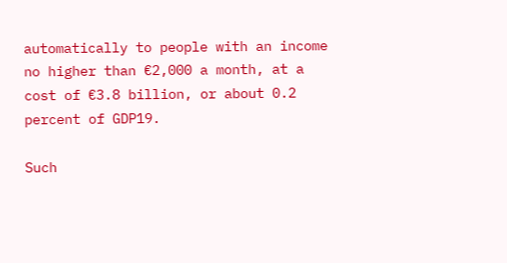automatically to people with an income no higher than €2,000 a month, at a cost of €3.8 billion, or about 0.2 percent of GDP19.

Such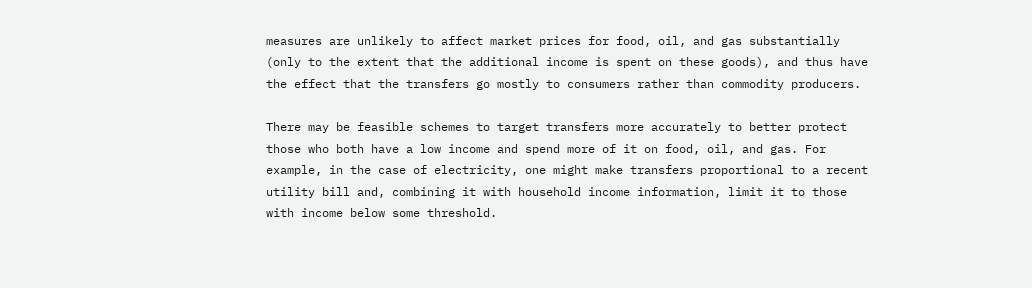measures are unlikely to affect market prices for food, oil, and gas substantially (only to the extent that the additional income is spent on these goods), and thus have the effect that the transfers go mostly to consumers rather than commodity producers.

There may be feasible schemes to target transfers more accurately to better protect those who both have a low income and spend more of it on food, oil, and gas. For example, in the case of electricity, one might make transfers proportional to a recent utility bill and, combining it with household income information, limit it to those with income below some threshold.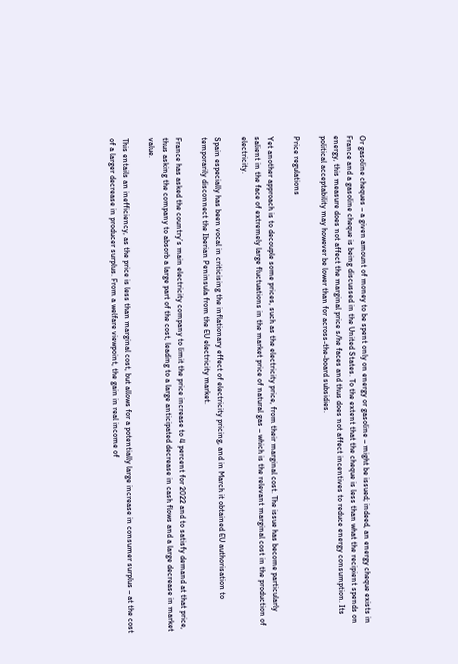Or gasoline cheques – a given amount of money to be spent only on energy or gasoline – might be issued; indeed, an energy cheque exists in France and a gasoline cheque is being discussed in the United States. To the extent that the cheque is less than what the recipient spends on energy, this measure does not affect the marginal price s/he faces and thus does not affect incentives to reduce energy consumption. Its political acceptability may however be lower than for across-the-board subsidies.

Price regulations

Yet another approach is to decouple some prices, such as the electricity price, from their marginal cost. The issue has become particularly salient in the face of extremely large fluctuations in the market price of natural gas – which is the relevant marginal cost in the production of electricity.

Spain especially has been vocal in criticising the inflationary effect of electricity pricing, and in March it obtained EU authorisation to temporarily disconnect the Iberian Peninsula from the EU electricity market.

France has asked the country’s main electricity company to limit the price increase to 4 percent for 2022 and to satisfy demand at that price, thus asking the company to absorb a large part of the cost, leading to a large anticipated decrease in cash flows and a large decrease in market value.

This entails an inefficiency, as the price is less than marginal cost, but allows for a potentially large increase in consumer surplus – at the cost of a larger decrease in producer surplus. From a welfare viewpoint, the gain in real income of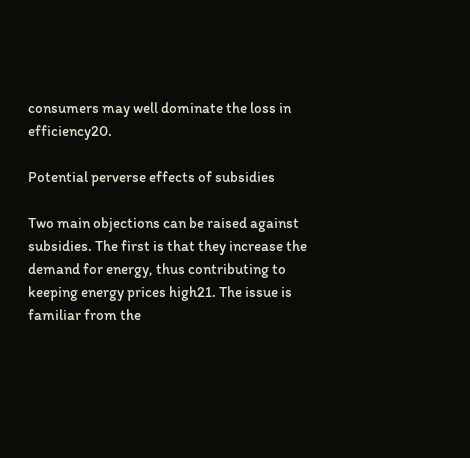consumers may well dominate the loss in efficiency20.

Potential perverse effects of subsidies

Two main objections can be raised against subsidies. The first is that they increase the demand for energy, thus contributing to keeping energy prices high21. The issue is familiar from the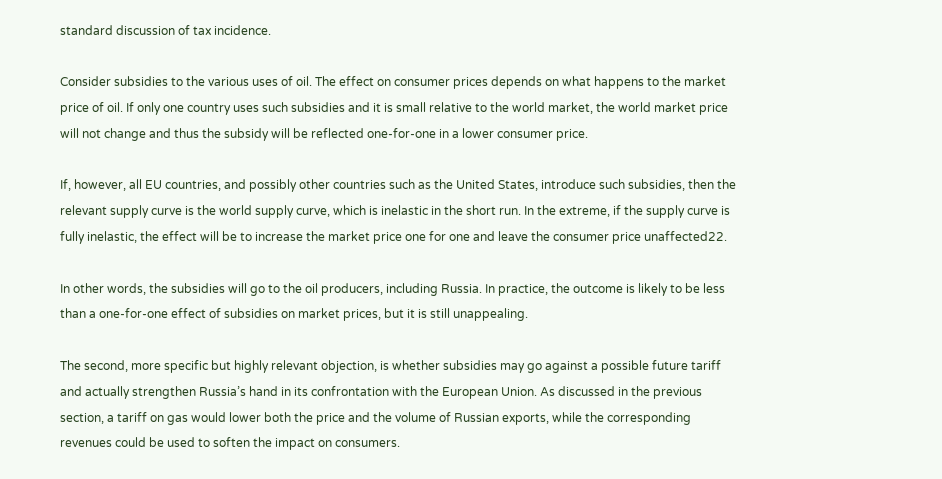standard discussion of tax incidence.

Consider subsidies to the various uses of oil. The effect on consumer prices depends on what happens to the market price of oil. If only one country uses such subsidies and it is small relative to the world market, the world market price will not change and thus the subsidy will be reflected one-for-one in a lower consumer price.

If, however, all EU countries, and possibly other countries such as the United States, introduce such subsidies, then the relevant supply curve is the world supply curve, which is inelastic in the short run. In the extreme, if the supply curve is fully inelastic, the effect will be to increase the market price one for one and leave the consumer price unaffected22.

In other words, the subsidies will go to the oil producers, including Russia. In practice, the outcome is likely to be less than a one-for-one effect of subsidies on market prices, but it is still unappealing.

The second, more specific but highly relevant objection, is whether subsidies may go against a possible future tariff and actually strengthen Russia’s hand in its confrontation with the European Union. As discussed in the previous section, a tariff on gas would lower both the price and the volume of Russian exports, while the corresponding revenues could be used to soften the impact on consumers.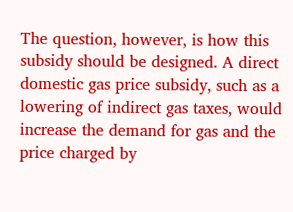The question, however, is how this subsidy should be designed. A direct domestic gas price subsidy, such as a lowering of indirect gas taxes, would increase the demand for gas and the price charged by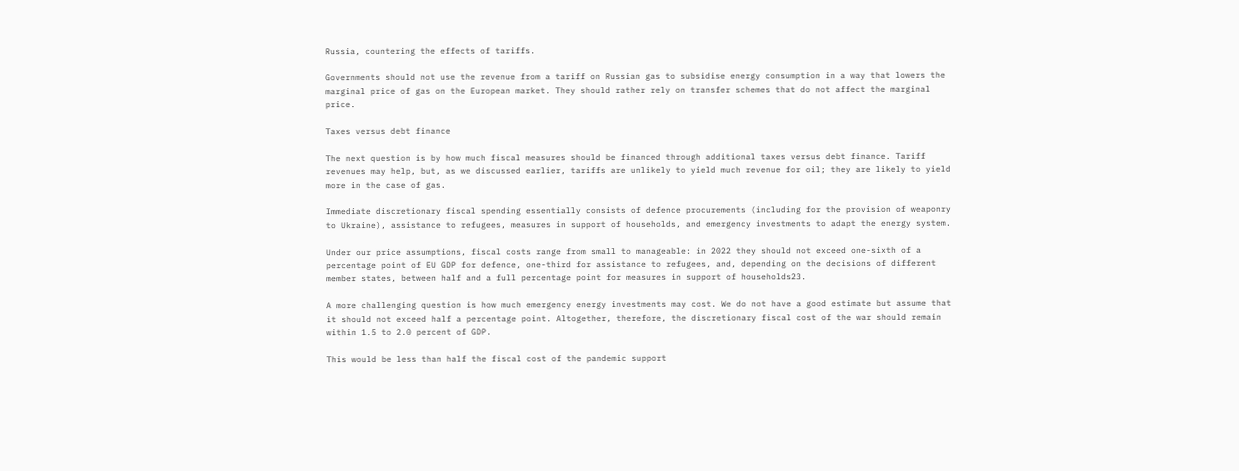Russia, countering the effects of tariffs.

Governments should not use the revenue from a tariff on Russian gas to subsidise energy consumption in a way that lowers the marginal price of gas on the European market. They should rather rely on transfer schemes that do not affect the marginal price.

Taxes versus debt finance

The next question is by how much fiscal measures should be financed through additional taxes versus debt finance. Tariff revenues may help, but, as we discussed earlier, tariffs are unlikely to yield much revenue for oil; they are likely to yield more in the case of gas.

Immediate discretionary fiscal spending essentially consists of defence procurements (including for the provision of weaponry to Ukraine), assistance to refugees, measures in support of households, and emergency investments to adapt the energy system.

Under our price assumptions, fiscal costs range from small to manageable: in 2022 they should not exceed one-sixth of a percentage point of EU GDP for defence, one-third for assistance to refugees, and, depending on the decisions of different member states, between half and a full percentage point for measures in support of households23.

A more challenging question is how much emergency energy investments may cost. We do not have a good estimate but assume that it should not exceed half a percentage point. Altogether, therefore, the discretionary fiscal cost of the war should remain within 1.5 to 2.0 percent of GDP.

This would be less than half the fiscal cost of the pandemic support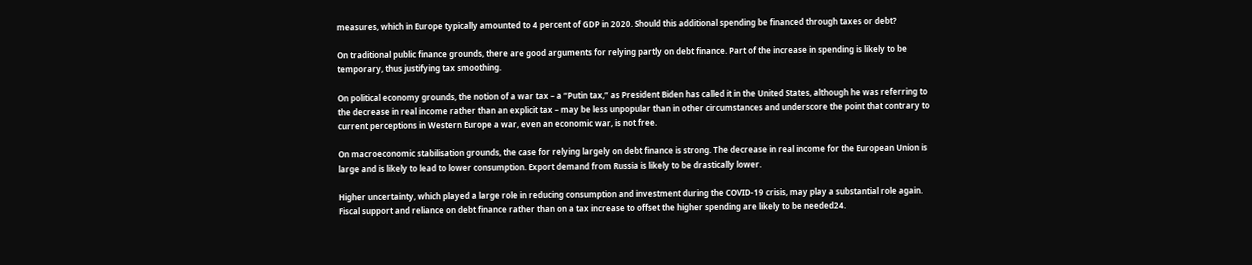measures, which in Europe typically amounted to 4 percent of GDP in 2020. Should this additional spending be financed through taxes or debt?

On traditional public finance grounds, there are good arguments for relying partly on debt finance. Part of the increase in spending is likely to be temporary, thus justifying tax smoothing.

On political economy grounds, the notion of a war tax – a “Putin tax,” as President Biden has called it in the United States, although he was referring to the decrease in real income rather than an explicit tax – may be less unpopular than in other circumstances and underscore the point that contrary to current perceptions in Western Europe a war, even an economic war, is not free.

On macroeconomic stabilisation grounds, the case for relying largely on debt finance is strong. The decrease in real income for the European Union is large and is likely to lead to lower consumption. Export demand from Russia is likely to be drastically lower.

Higher uncertainty, which played a large role in reducing consumption and investment during the COVID-19 crisis, may play a substantial role again. Fiscal support and reliance on debt finance rather than on a tax increase to offset the higher spending are likely to be needed24.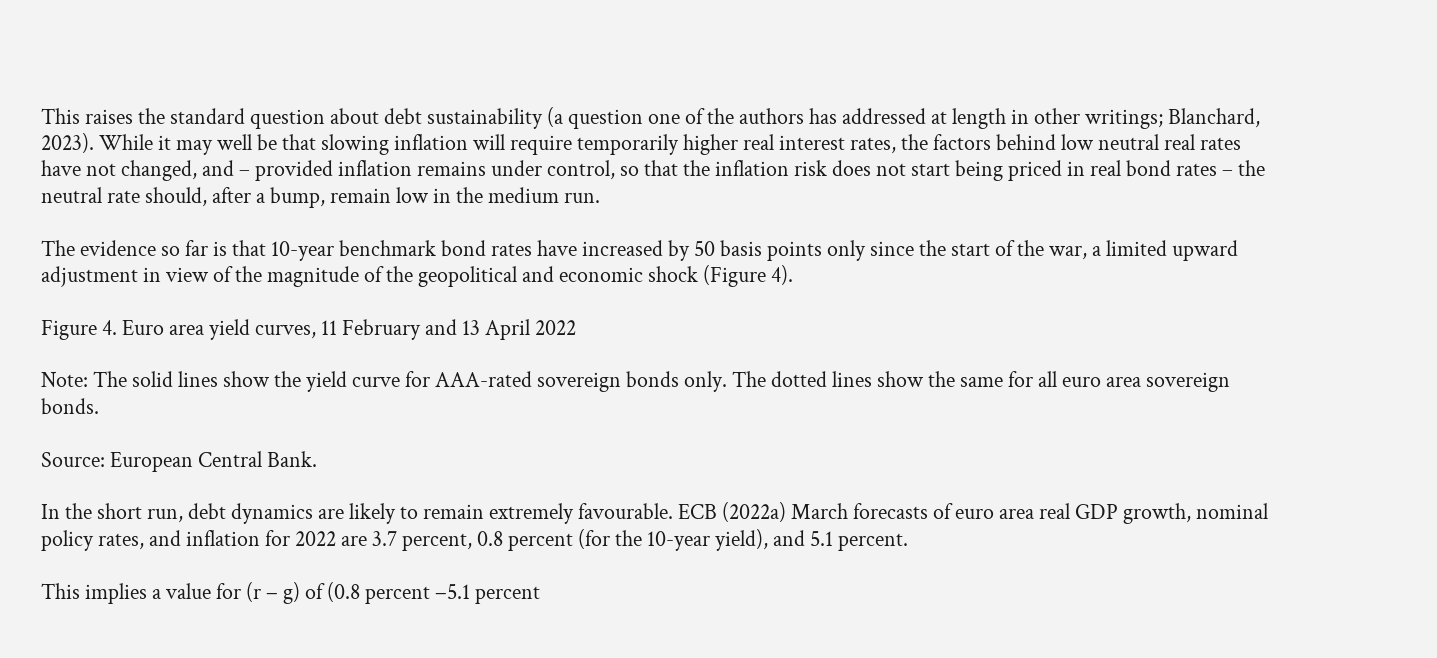This raises the standard question about debt sustainability (a question one of the authors has addressed at length in other writings; Blanchard, 2023). While it may well be that slowing inflation will require temporarily higher real interest rates, the factors behind low neutral real rates have not changed, and – provided inflation remains under control, so that the inflation risk does not start being priced in real bond rates – the neutral rate should, after a bump, remain low in the medium run.

The evidence so far is that 10-year benchmark bond rates have increased by 50 basis points only since the start of the war, a limited upward adjustment in view of the magnitude of the geopolitical and economic shock (Figure 4).

Figure 4. Euro area yield curves, 11 February and 13 April 2022

Note: The solid lines show the yield curve for AAA-rated sovereign bonds only. The dotted lines show the same for all euro area sovereign bonds.

Source: European Central Bank.

In the short run, debt dynamics are likely to remain extremely favourable. ECB (2022a) March forecasts of euro area real GDP growth, nominal policy rates, and inflation for 2022 are 3.7 percent, 0.8 percent (for the 10-year yield), and 5.1 percent.

This implies a value for (r − g) of (0.8 percent −5.1 percent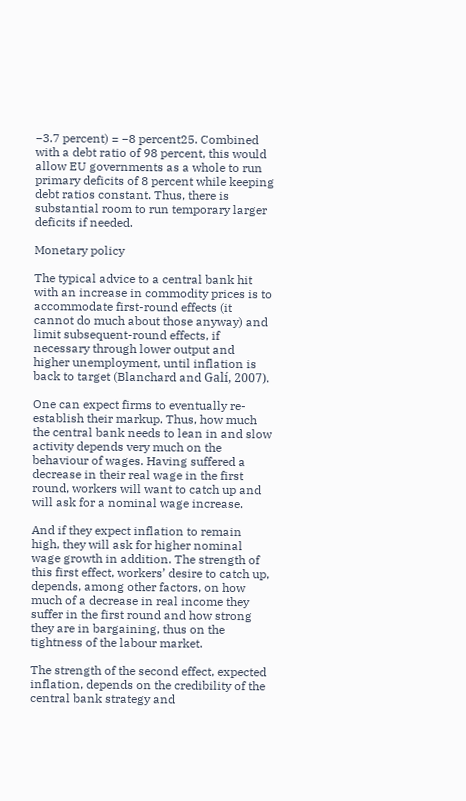−3.7 percent) = −8 percent25. Combined with a debt ratio of 98 percent, this would allow EU governments as a whole to run primary deficits of 8 percent while keeping debt ratios constant. Thus, there is substantial room to run temporary larger deficits if needed.

Monetary policy

The typical advice to a central bank hit with an increase in commodity prices is to accommodate first-round effects (it cannot do much about those anyway) and limit subsequent-round effects, if necessary through lower output and higher unemployment, until inflation is back to target (Blanchard and Galí, 2007).

One can expect firms to eventually re-establish their markup. Thus, how much the central bank needs to lean in and slow activity depends very much on the behaviour of wages. Having suffered a decrease in their real wage in the first round, workers will want to catch up and will ask for a nominal wage increase.

And if they expect inflation to remain high, they will ask for higher nominal wage growth in addition. The strength of this first effect, workers’ desire to catch up, depends, among other factors, on how much of a decrease in real income they suffer in the first round and how strong they are in bargaining, thus on the tightness of the labour market.

The strength of the second effect, expected inflation, depends on the credibility of the central bank strategy and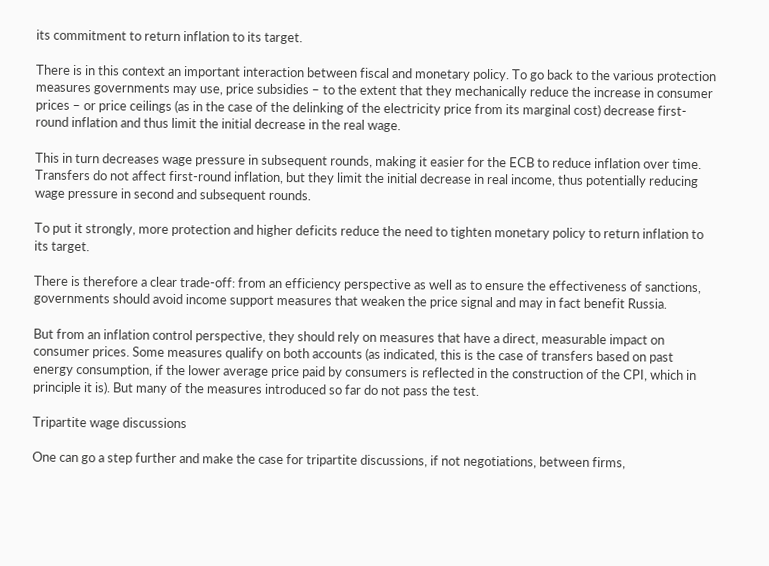its commitment to return inflation to its target.

There is in this context an important interaction between fiscal and monetary policy. To go back to the various protection measures governments may use, price subsidies – to the extent that they mechanically reduce the increase in consumer prices – or price ceilings (as in the case of the delinking of the electricity price from its marginal cost) decrease first-round inflation and thus limit the initial decrease in the real wage.

This in turn decreases wage pressure in subsequent rounds, making it easier for the ECB to reduce inflation over time. Transfers do not affect first-round inflation, but they limit the initial decrease in real income, thus potentially reducing wage pressure in second and subsequent rounds.

To put it strongly, more protection and higher deficits reduce the need to tighten monetary policy to return inflation to its target.

There is therefore a clear trade-off: from an efficiency perspective as well as to ensure the effectiveness of sanctions, governments should avoid income support measures that weaken the price signal and may in fact benefit Russia.

But from an inflation control perspective, they should rely on measures that have a direct, measurable impact on consumer prices. Some measures qualify on both accounts (as indicated, this is the case of transfers based on past energy consumption, if the lower average price paid by consumers is reflected in the construction of the CPI, which in principle it is). But many of the measures introduced so far do not pass the test.

Tripartite wage discussions

One can go a step further and make the case for tripartite discussions, if not negotiations, between firms,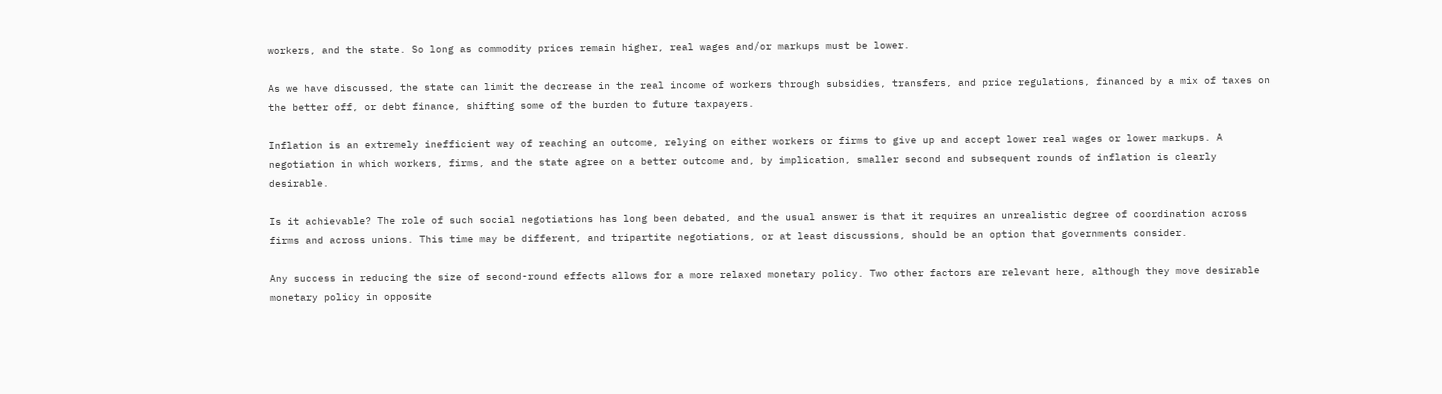workers, and the state. So long as commodity prices remain higher, real wages and/or markups must be lower.

As we have discussed, the state can limit the decrease in the real income of workers through subsidies, transfers, and price regulations, financed by a mix of taxes on the better off, or debt finance, shifting some of the burden to future taxpayers.

Inflation is an extremely inefficient way of reaching an outcome, relying on either workers or firms to give up and accept lower real wages or lower markups. A negotiation in which workers, firms, and the state agree on a better outcome and, by implication, smaller second and subsequent rounds of inflation is clearly desirable.

Is it achievable? The role of such social negotiations has long been debated, and the usual answer is that it requires an unrealistic degree of coordination across firms and across unions. This time may be different, and tripartite negotiations, or at least discussions, should be an option that governments consider.

Any success in reducing the size of second-round effects allows for a more relaxed monetary policy. Two other factors are relevant here, although they move desirable monetary policy in opposite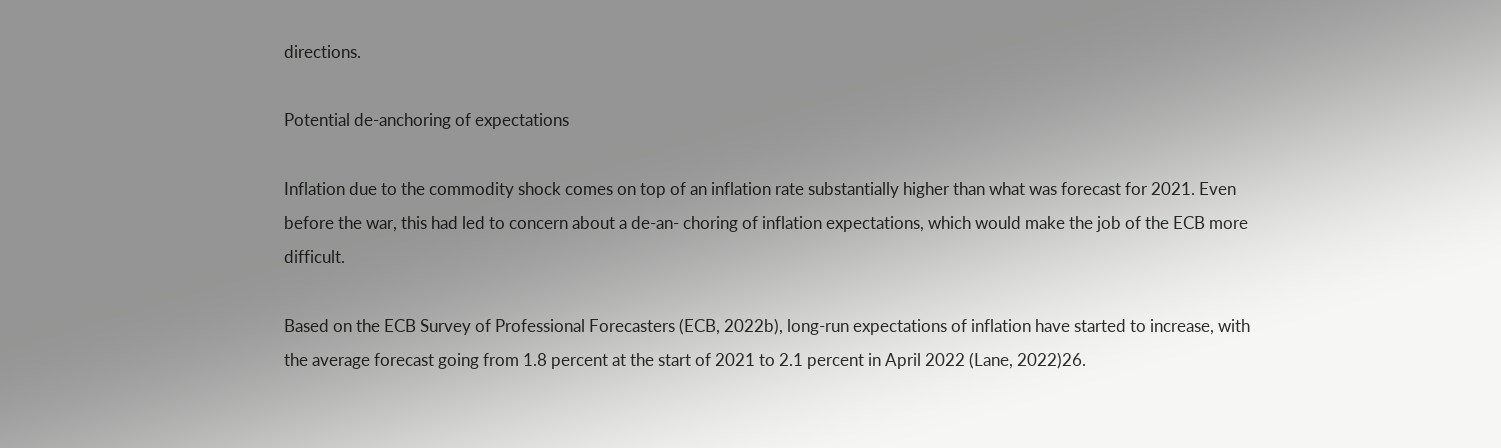directions.

Potential de-anchoring of expectations

Inflation due to the commodity shock comes on top of an inflation rate substantially higher than what was forecast for 2021. Even before the war, this had led to concern about a de-an- choring of inflation expectations, which would make the job of the ECB more difficult.

Based on the ECB Survey of Professional Forecasters (ECB, 2022b), long-run expectations of inflation have started to increase, with the average forecast going from 1.8 percent at the start of 2021 to 2.1 percent in April 2022 (Lane, 2022)26.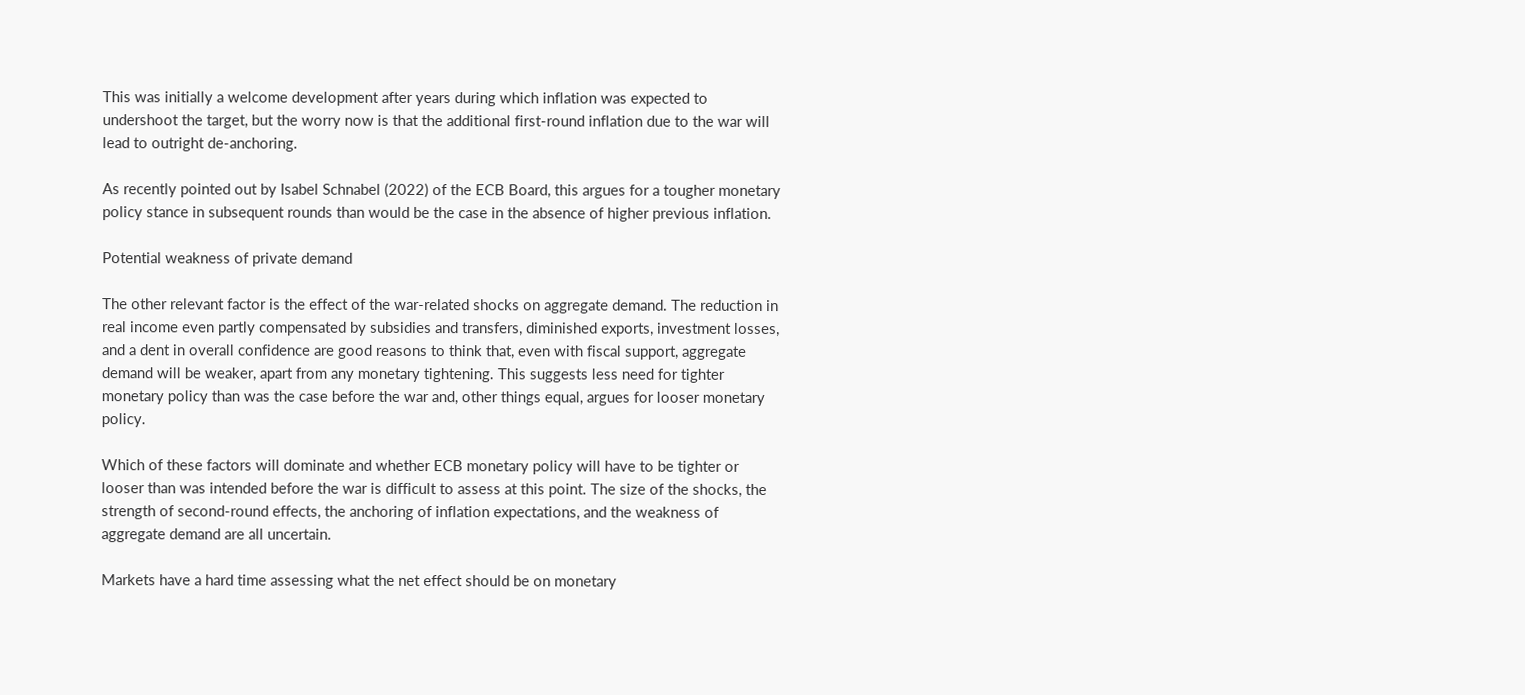This was initially a welcome development after years during which inflation was expected to undershoot the target, but the worry now is that the additional first-round inflation due to the war will lead to outright de-anchoring.

As recently pointed out by Isabel Schnabel (2022) of the ECB Board, this argues for a tougher monetary policy stance in subsequent rounds than would be the case in the absence of higher previous inflation.

Potential weakness of private demand

The other relevant factor is the effect of the war-related shocks on aggregate demand. The reduction in real income even partly compensated by subsidies and transfers, diminished exports, investment losses, and a dent in overall confidence are good reasons to think that, even with fiscal support, aggregate demand will be weaker, apart from any monetary tightening. This suggests less need for tighter monetary policy than was the case before the war and, other things equal, argues for looser monetary policy.

Which of these factors will dominate and whether ECB monetary policy will have to be tighter or looser than was intended before the war is difficult to assess at this point. The size of the shocks, the strength of second-round effects, the anchoring of inflation expectations, and the weakness of aggregate demand are all uncertain.

Markets have a hard time assessing what the net effect should be on monetary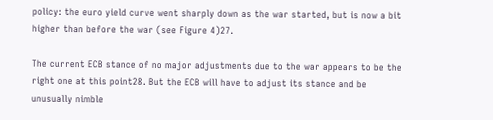policy: the euro yield curve went sharply down as the war started, but is now a bit higher than before the war (see Figure 4)27.

The current ECB stance of no major adjustments due to the war appears to be the right one at this point28. But the ECB will have to adjust its stance and be unusually nimble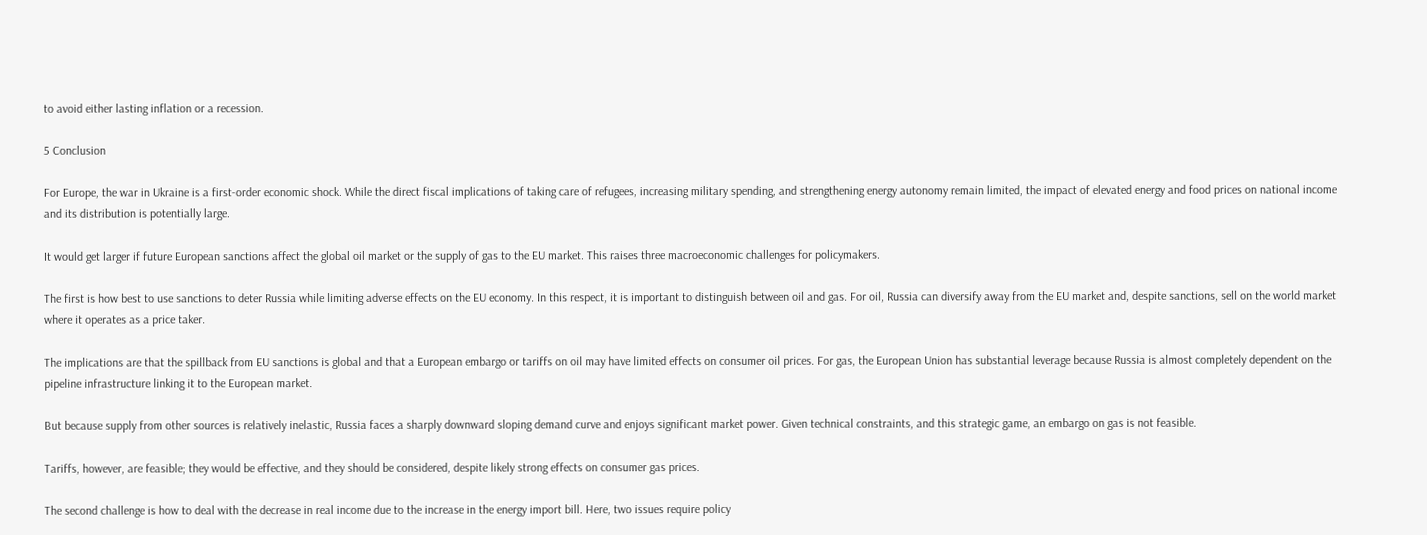to avoid either lasting inflation or a recession.

5 Conclusion

For Europe, the war in Ukraine is a first-order economic shock. While the direct fiscal implications of taking care of refugees, increasing military spending, and strengthening energy autonomy remain limited, the impact of elevated energy and food prices on national income and its distribution is potentially large.

It would get larger if future European sanctions affect the global oil market or the supply of gas to the EU market. This raises three macroeconomic challenges for policymakers.

The first is how best to use sanctions to deter Russia while limiting adverse effects on the EU economy. In this respect, it is important to distinguish between oil and gas. For oil, Russia can diversify away from the EU market and, despite sanctions, sell on the world market where it operates as a price taker.

The implications are that the spillback from EU sanctions is global and that a European embargo or tariffs on oil may have limited effects on consumer oil prices. For gas, the European Union has substantial leverage because Russia is almost completely dependent on the pipeline infrastructure linking it to the European market.

But because supply from other sources is relatively inelastic, Russia faces a sharply downward sloping demand curve and enjoys significant market power. Given technical constraints, and this strategic game, an embargo on gas is not feasible.

Tariffs, however, are feasible; they would be effective, and they should be considered, despite likely strong effects on consumer gas prices.

The second challenge is how to deal with the decrease in real income due to the increase in the energy import bill. Here, two issues require policy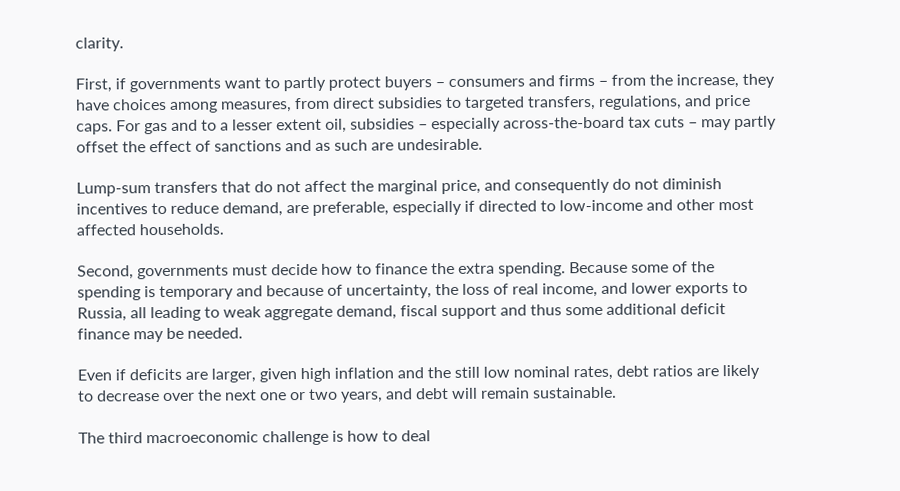clarity.

First, if governments want to partly protect buyers – consumers and firms – from the increase, they have choices among measures, from direct subsidies to targeted transfers, regulations, and price caps. For gas and to a lesser extent oil, subsidies – especially across-the-board tax cuts – may partly offset the effect of sanctions and as such are undesirable.

Lump-sum transfers that do not affect the marginal price, and consequently do not diminish incentives to reduce demand, are preferable, especially if directed to low-income and other most affected households.

Second, governments must decide how to finance the extra spending. Because some of the spending is temporary and because of uncertainty, the loss of real income, and lower exports to Russia, all leading to weak aggregate demand, fiscal support and thus some additional deficit finance may be needed.

Even if deficits are larger, given high inflation and the still low nominal rates, debt ratios are likely to decrease over the next one or two years, and debt will remain sustainable.

The third macroeconomic challenge is how to deal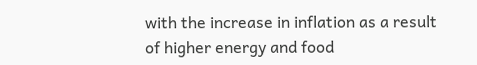with the increase in inflation as a result of higher energy and food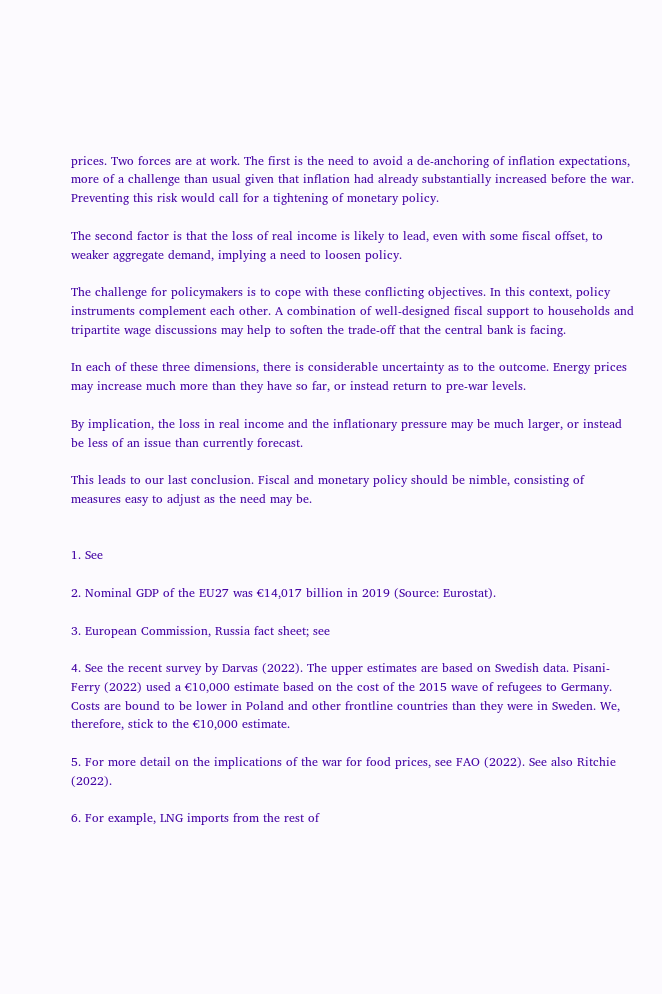prices. Two forces are at work. The first is the need to avoid a de-anchoring of inflation expectations, more of a challenge than usual given that inflation had already substantially increased before the war. Preventing this risk would call for a tightening of monetary policy.

The second factor is that the loss of real income is likely to lead, even with some fiscal offset, to weaker aggregate demand, implying a need to loosen policy.

The challenge for policymakers is to cope with these conflicting objectives. In this context, policy instruments complement each other. A combination of well-designed fiscal support to households and tripartite wage discussions may help to soften the trade-off that the central bank is facing.

In each of these three dimensions, there is considerable uncertainty as to the outcome. Energy prices may increase much more than they have so far, or instead return to pre-war levels.

By implication, the loss in real income and the inflationary pressure may be much larger, or instead be less of an issue than currently forecast.

This leads to our last conclusion. Fiscal and monetary policy should be nimble, consisting of measures easy to adjust as the need may be.


1. See

2. Nominal GDP of the EU27 was €14,017 billion in 2019 (Source: Eurostat).

3. European Commission, Russia fact sheet; see

4. See the recent survey by Darvas (2022). The upper estimates are based on Swedish data. Pisani-Ferry (2022) used a €10,000 estimate based on the cost of the 2015 wave of refugees to Germany. Costs are bound to be lower in Poland and other frontline countries than they were in Sweden. We, therefore, stick to the €10,000 estimate.

5. For more detail on the implications of the war for food prices, see FAO (2022). See also Ritchie (2022).

6. For example, LNG imports from the rest of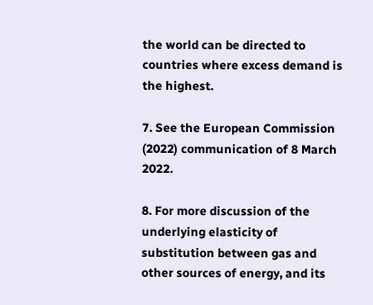the world can be directed to countries where excess demand is the highest.

7. See the European Commission (2022) communication of 8 March 2022.

8. For more discussion of the underlying elasticity of substitution between gas and other sources of energy, and its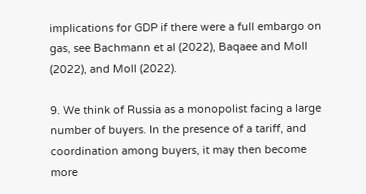implications for GDP if there were a full embargo on gas, see Bachmann et al (2022), Baqaee and Moll (2022), and Moll (2022).

9. We think of Russia as a monopolist facing a large number of buyers. In the presence of a tariff, and coordination among buyers, it may then become more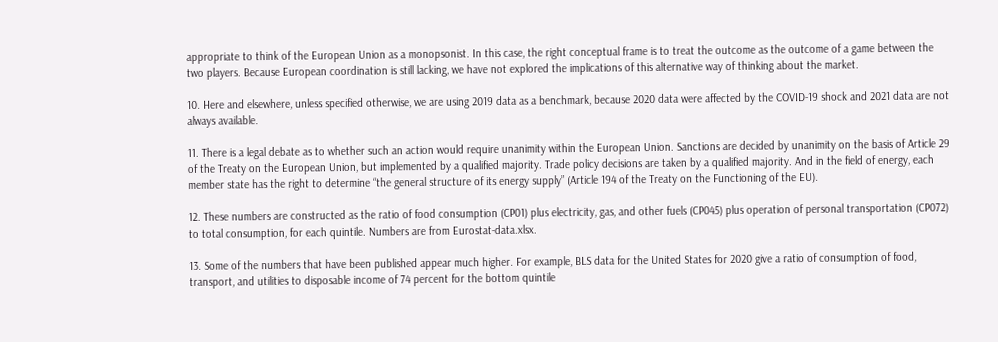appropriate to think of the European Union as a monopsonist. In this case, the right conceptual frame is to treat the outcome as the outcome of a game between the two players. Because European coordination is still lacking, we have not explored the implications of this alternative way of thinking about the market.

10. Here and elsewhere, unless specified otherwise, we are using 2019 data as a benchmark, because 2020 data were affected by the COVID-19 shock and 2021 data are not always available.

11. There is a legal debate as to whether such an action would require unanimity within the European Union. Sanctions are decided by unanimity on the basis of Article 29 of the Treaty on the European Union, but implemented by a qualified majority. Trade policy decisions are taken by a qualified majority. And in the field of energy, each member state has the right to determine “the general structure of its energy supply” (Article 194 of the Treaty on the Functioning of the EU).

12. These numbers are constructed as the ratio of food consumption (CP01) plus electricity, gas, and other fuels (CP045) plus operation of personal transportation (CP072) to total consumption, for each quintile. Numbers are from Eurostat-data.xlsx.

13. Some of the numbers that have been published appear much higher. For example, BLS data for the United States for 2020 give a ratio of consumption of food, transport, and utilities to disposable income of 74 percent for the bottom quintile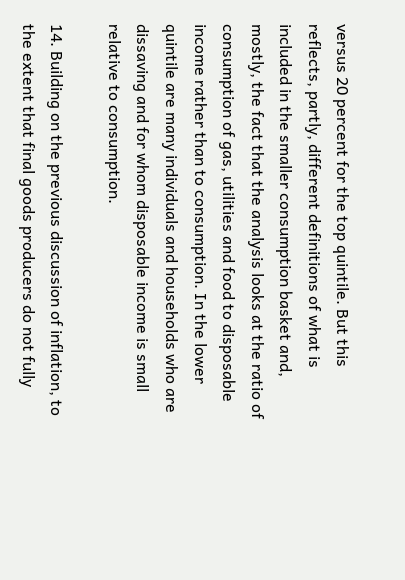versus 20 percent for the top quintile. But this reflects, partly, different definitions of what is included in the smaller consumption basket and, mostly, the fact that the analysis looks at the ratio of consumption of gas, utilities and food to disposable income rather than to consumption. In the lower quintile are many individuals and households who are dissaving and for whom disposable income is small relative to consumption.

14. Building on the previous discussion of inflation, to the extent that final goods producers do not fully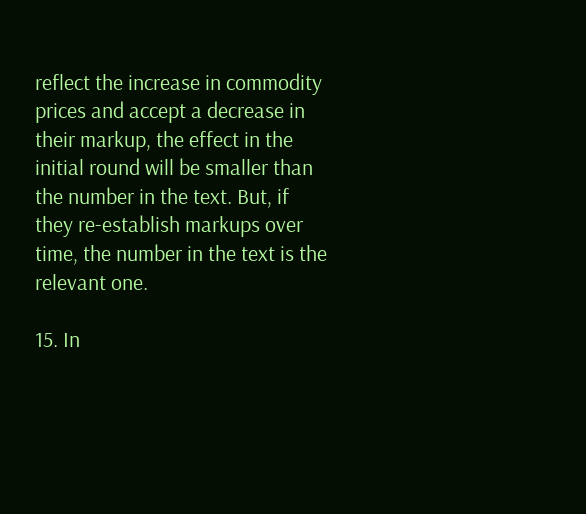reflect the increase in commodity prices and accept a decrease in their markup, the effect in the initial round will be smaller than the number in the text. But, if they re-establish markups over time, the number in the text is the relevant one.

15. In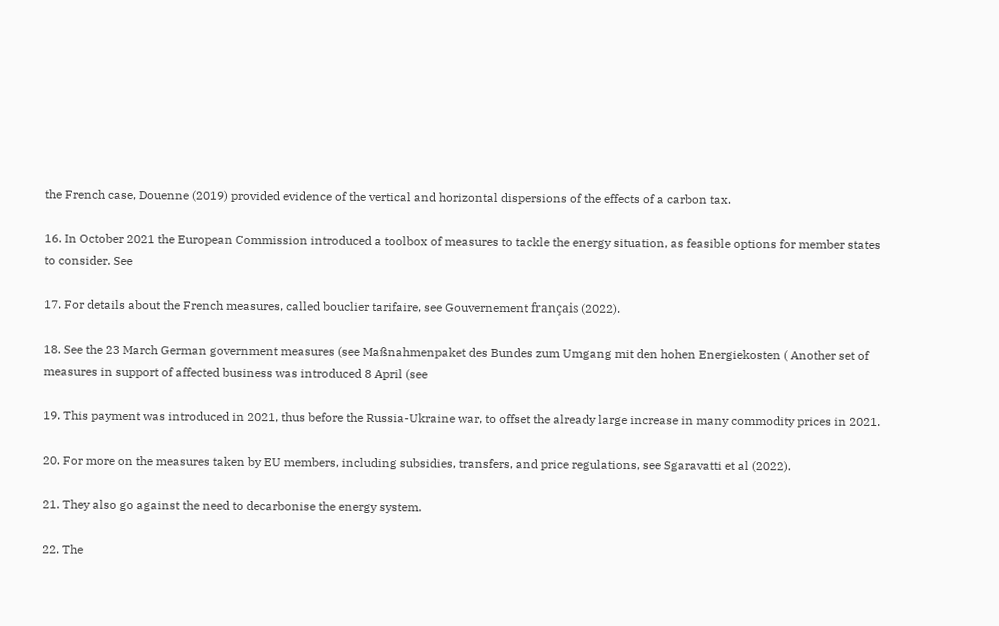the French case, Douenne (2019) provided evidence of the vertical and horizontal dispersions of the effects of a carbon tax.

16. In October 2021 the European Commission introduced a toolbox of measures to tackle the energy situation, as feasible options for member states to consider. See

17. For details about the French measures, called bouclier tarifaire, see Gouvernement français (2022).

18. See the 23 March German government measures (see Maßnahmenpaket des Bundes zum Umgang mit den hohen Energiekosten ( Another set of measures in support of affected business was introduced 8 April (see

19. This payment was introduced in 2021, thus before the Russia-Ukraine war, to offset the already large increase in many commodity prices in 2021.

20. For more on the measures taken by EU members, including subsidies, transfers, and price regulations, see Sgaravatti et al (2022).

21. They also go against the need to decarbonise the energy system.

22. The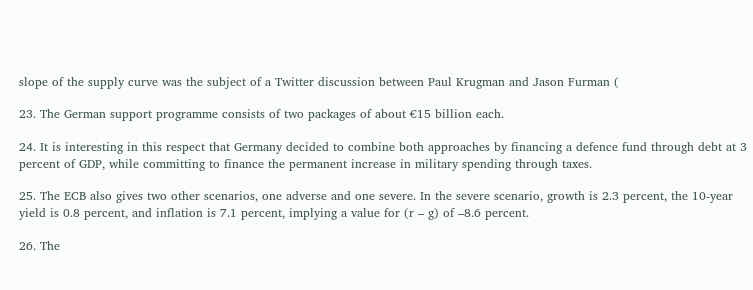slope of the supply curve was the subject of a Twitter discussion between Paul Krugman and Jason Furman (

23. The German support programme consists of two packages of about €15 billion each.

24. It is interesting in this respect that Germany decided to combine both approaches by financing a defence fund through debt at 3 percent of GDP, while committing to finance the permanent increase in military spending through taxes.

25. The ECB also gives two other scenarios, one adverse and one severe. In the severe scenario, growth is 2.3 percent, the 10-year yield is 0.8 percent, and inflation is 7.1 percent, implying a value for (r – g) of –8.6 percent.

26. The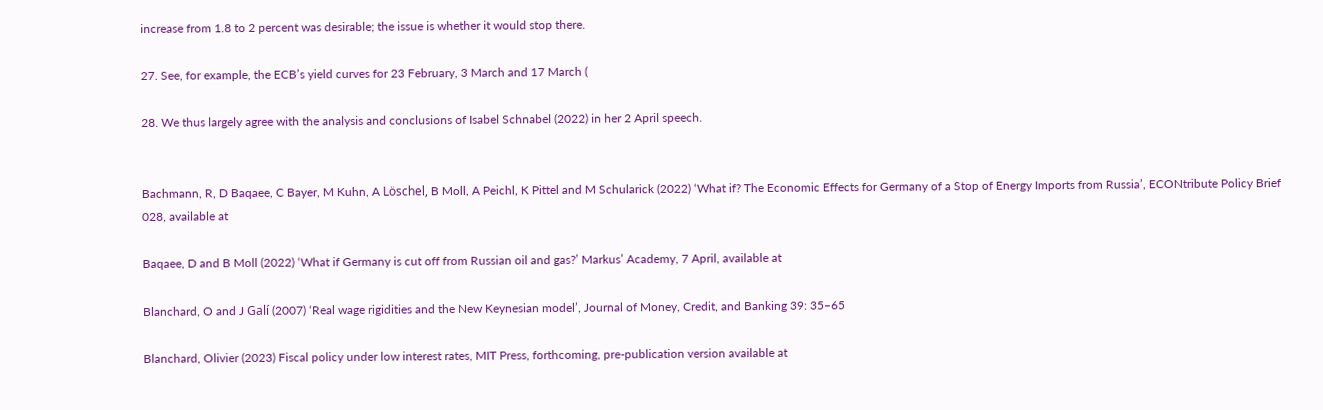increase from 1.8 to 2 percent was desirable; the issue is whether it would stop there.

27. See, for example, the ECB’s yield curves for 23 February, 3 March and 17 March (

28. We thus largely agree with the analysis and conclusions of Isabel Schnabel (2022) in her 2 April speech.


Bachmann, R, D Baqaee, C Bayer, M Kuhn, A Löschel, B Moll, A Peichl, K Pittel and M Schularick (2022) ‘What if? The Economic Effects for Germany of a Stop of Energy Imports from Russia’, ECONtribute Policy Brief 028, available at

Baqaee, D and B Moll (2022) ‘What if Germany is cut off from Russian oil and gas?’ Markus’ Academy, 7 April, available at

Blanchard, O and J Galí (2007) ‘Real wage rigidities and the New Keynesian model’, Journal of Money, Credit, and Banking 39: 35–65

Blanchard, Olivier (2023) Fiscal policy under low interest rates, MIT Press, forthcoming, pre-publication version available at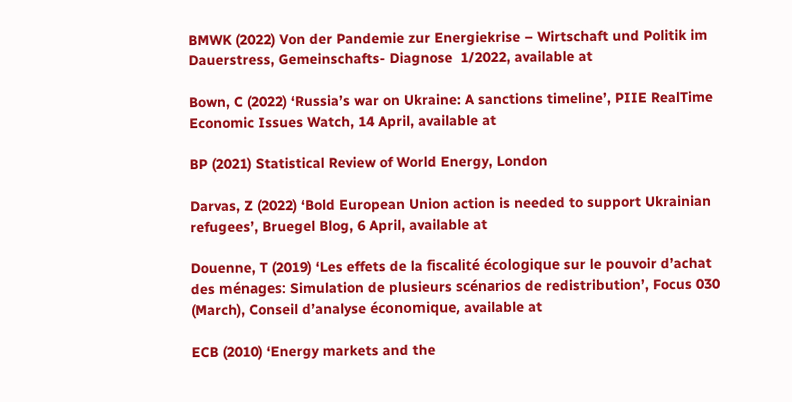BMWK (2022) Von der Pandemie zur Energiekrise – Wirtschaft und Politik im Dauerstress, Gemeinschafts- Diagnose  1/2022, available at

Bown, C (2022) ‘Russia’s war on Ukraine: A sanctions timeline’, PIIE RealTime Economic Issues Watch, 14 April, available at

BP (2021) Statistical Review of World Energy, London

Darvas, Z (2022) ‘Bold European Union action is needed to support Ukrainian refugees’, Bruegel Blog, 6 April, available at

Douenne, T (2019) ‘Les effets de la fiscalité écologique sur le pouvoir d’achat des ménages: Simulation de plusieurs scénarios de redistribution’, Focus 030 (March), Conseil d’analyse économique, available at

ECB (2010) ‘Energy markets and the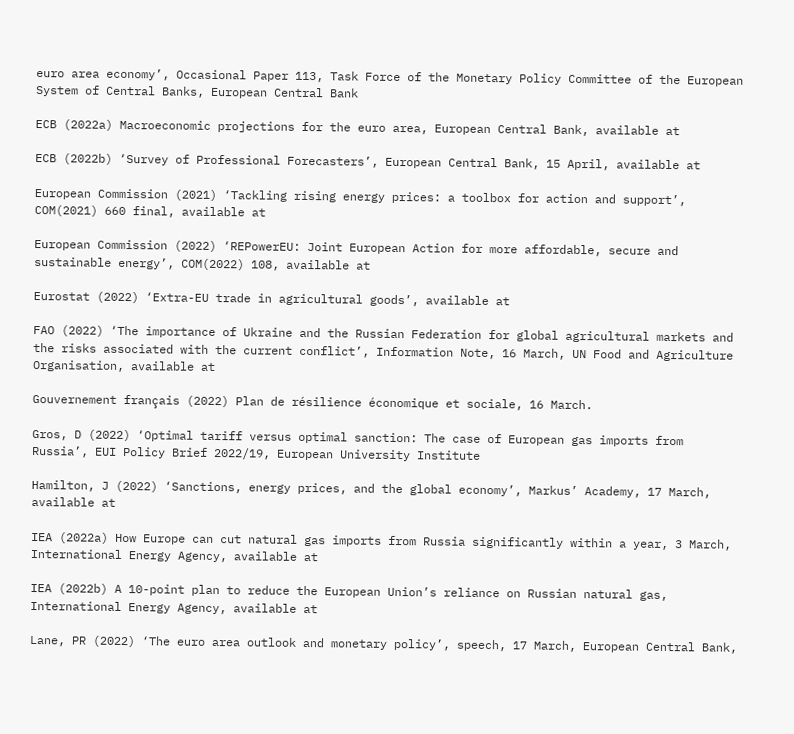euro area economy’, Occasional Paper 113, Task Force of the Monetary Policy Committee of the European System of Central Banks, European Central Bank

ECB (2022a) Macroeconomic projections for the euro area, European Central Bank, available at

ECB (2022b) ‘Survey of Professional Forecasters’, European Central Bank, 15 April, available at

European Commission (2021) ‘Tackling rising energy prices: a toolbox for action and support’, COM(2021) 660 final, available at

European Commission (2022) ‘REPowerEU: Joint European Action for more affordable, secure and sustainable energy’, COM(2022) 108, available at

Eurostat (2022) ‘Extra-EU trade in agricultural goods’, available at

FAO (2022) ‘The importance of Ukraine and the Russian Federation for global agricultural markets and the risks associated with the current conflict’, Information Note, 16 March, UN Food and Agriculture Organisation, available at

Gouvernement français (2022) Plan de résilience économique et sociale, 16 March.

Gros, D (2022) ‘Optimal tariff versus optimal sanction: The case of European gas imports from Russia’, EUI Policy Brief 2022/19, European University Institute

Hamilton, J (2022) ‘Sanctions, energy prices, and the global economy’, Markus’ Academy, 17 March, available at

IEA (2022a) How Europe can cut natural gas imports from Russia significantly within a year, 3 March, International Energy Agency, available at

IEA (2022b) A 10-point plan to reduce the European Union’s reliance on Russian natural gas, International Energy Agency, available at

Lane, PR (2022) ‘The euro area outlook and monetary policy’, speech, 17 March, European Central Bank,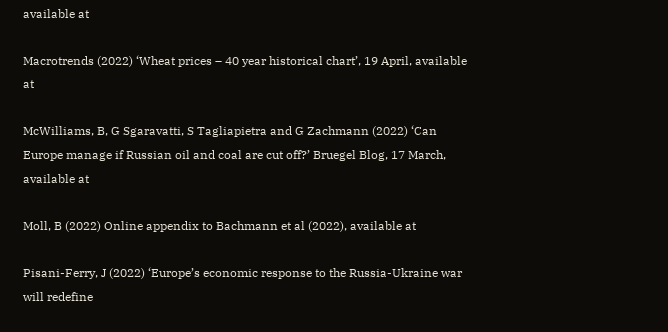available at

Macrotrends (2022) ‘Wheat prices – 40 year historical chart’, 19 April, available at

McWilliams, B, G Sgaravatti, S Tagliapietra and G Zachmann (2022) ‘Can Europe manage if Russian oil and coal are cut off?’ Bruegel Blog, 17 March, available at

Moll, B (2022) Online appendix to Bachmann et al (2022), available at

Pisani-Ferry, J (2022) ‘Europe’s economic response to the Russia-Ukraine war will redefine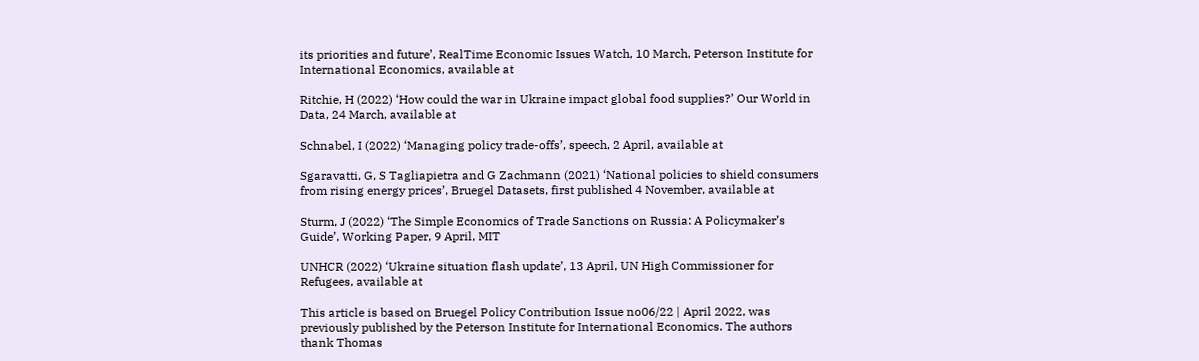its priorities and future’, RealTime Economic Issues Watch, 10 March, Peterson Institute for International Economics, available at

Ritchie, H (2022) ‘How could the war in Ukraine impact global food supplies?’ Our World in Data, 24 March, available at

Schnabel, I (2022) ‘Managing policy trade-offs’, speech, 2 April, available at

Sgaravatti, G, S Tagliapietra and G Zachmann (2021) ‘National policies to shield consumers from rising energy prices’, Bruegel Datasets, first published 4 November, available at

Sturm, J (2022) ‘The Simple Economics of Trade Sanctions on Russia: A Policymaker’s Guide’, Working Paper, 9 April, MIT

UNHCR (2022) ‘Ukraine situation flash update’, 13 April, UN High Commissioner for Refugees, available at

This article is based on Bruegel Policy Contribution Issue no06/22 | April 2022, was previously published by the Peterson Institute for International Economics. The authors thank Thomas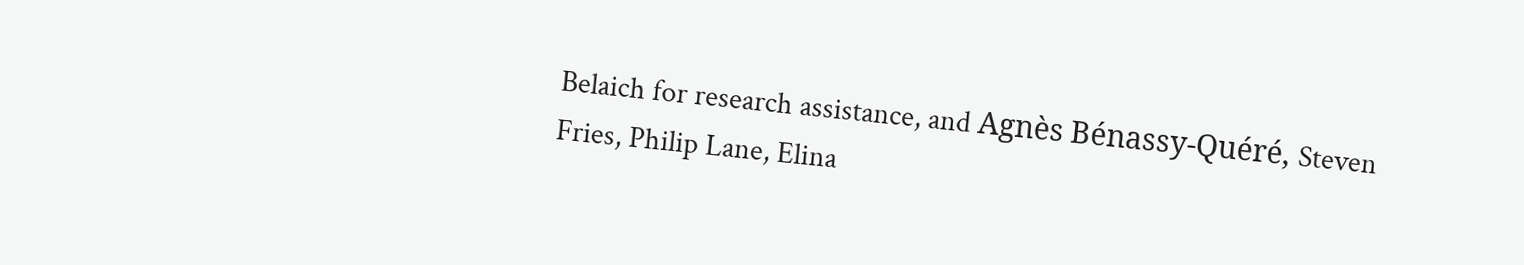Belaich for research assistance, and Agnès Bénassy-Quéré, Steven Fries, Philip Lane, Elina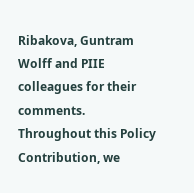Ribakova, Guntram Wolff and PIIE colleagues for their comments. Throughout this Policy Contribution, we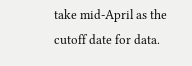take mid-April as the cutoff date for data.